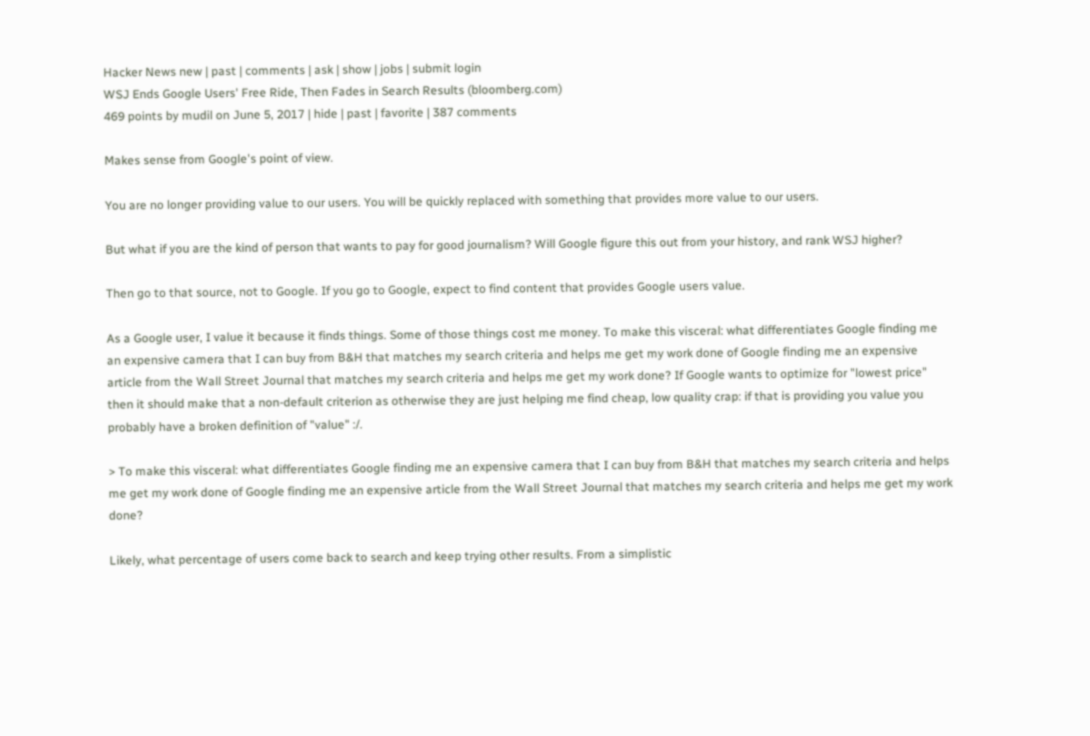Hacker News new | past | comments | ask | show | jobs | submit login
WSJ Ends Google Users' Free Ride, Then Fades in Search Results (bloomberg.com)
469 points by mudil on June 5, 2017 | hide | past | favorite | 387 comments

Makes sense from Google's point of view.

You are no longer providing value to our users. You will be quickly replaced with something that provides more value to our users.

But what if you are the kind of person that wants to pay for good journalism? Will Google figure this out from your history, and rank WSJ higher?

Then go to that source, not to Google. If you go to Google, expect to find content that provides Google users value.

As a Google user, I value it because it finds things. Some of those things cost me money. To make this visceral: what differentiates Google finding me an expensive camera that I can buy from B&H that matches my search criteria and helps me get my work done of Google finding me an expensive article from the Wall Street Journal that matches my search criteria and helps me get my work done? If Google wants to optimize for "lowest price" then it should make that a non-default criterion as otherwise they are just helping me find cheap, low quality crap: if that is providing you value you probably have a broken definition of "value" :/.

> To make this visceral: what differentiates Google finding me an expensive camera that I can buy from B&H that matches my search criteria and helps me get my work done of Google finding me an expensive article from the Wall Street Journal that matches my search criteria and helps me get my work done?

Likely, what percentage of users come back to search and keep trying other results. From a simplistic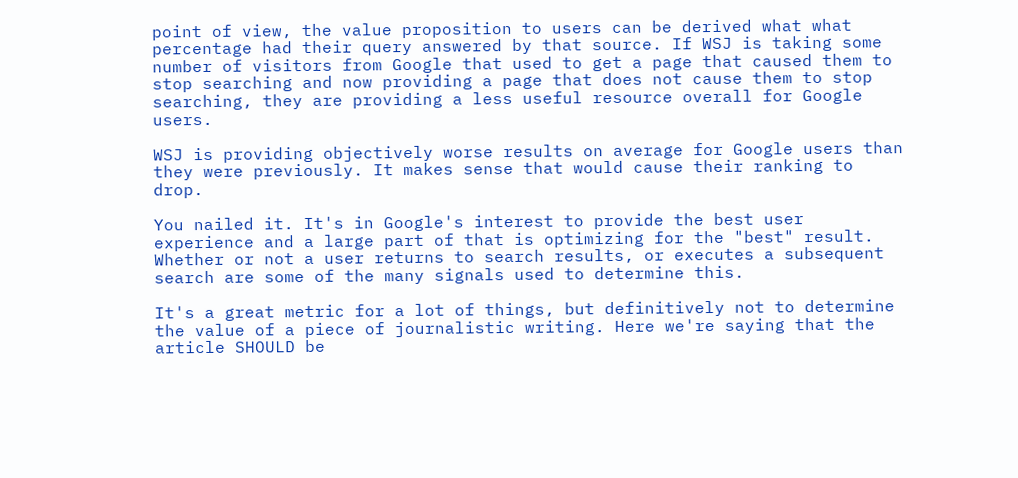point of view, the value proposition to users can be derived what what percentage had their query answered by that source. If WSJ is taking some number of visitors from Google that used to get a page that caused them to stop searching and now providing a page that does not cause them to stop searching, they are providing a less useful resource overall for Google users.

WSJ is providing objectively worse results on average for Google users than they were previously. It makes sense that would cause their ranking to drop.

You nailed it. It's in Google's interest to provide the best user experience and a large part of that is optimizing for the "best" result. Whether or not a user returns to search results, or executes a subsequent search are some of the many signals used to determine this.

It's a great metric for a lot of things, but definitively not to determine the value of a piece of journalistic writing. Here we're saying that the article SHOULD be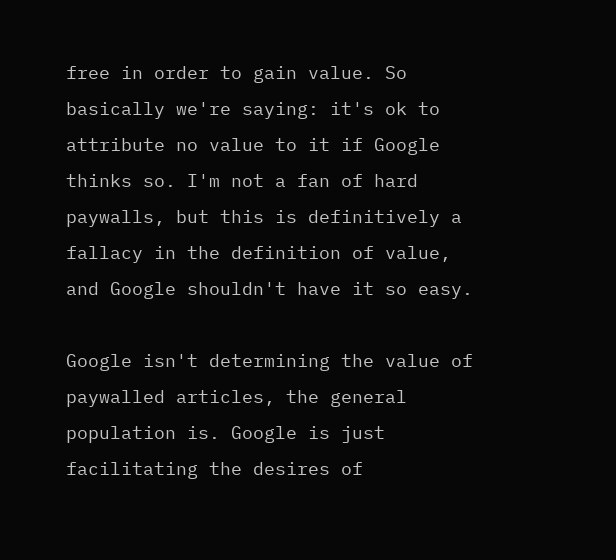free in order to gain value. So basically we're saying: it's ok to attribute no value to it if Google thinks so. I'm not a fan of hard paywalls, but this is definitively a fallacy in the definition of value, and Google shouldn't have it so easy.

Google isn't determining the value of paywalled articles, the general population is. Google is just facilitating the desires of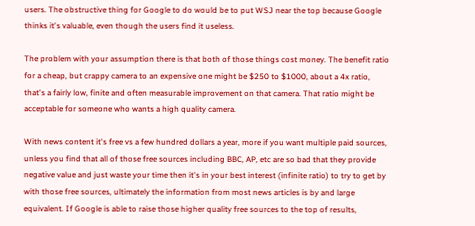users. The obstructive thing for Google to do would be to put WSJ near the top because Google thinks it's valuable, even though the users find it useless.

The problem with your assumption there is that both of those things cost money. The benefit ratio for a cheap, but crappy camera to an expensive one might be $250 to $1000, about a 4x ratio, that's a fairly low, finite and often measurable improvement on that camera. That ratio might be acceptable for someone who wants a high quality camera.

With news content it's free vs a few hundred dollars a year, more if you want multiple paid sources, unless you find that all of those free sources including BBC, AP, etc are so bad that they provide negative value and just waste your time then it's in your best interest (infinite ratio) to try to get by with those free sources, ultimately the information from most news articles is by and large equivalent. If Google is able to raise those higher quality free sources to the top of results,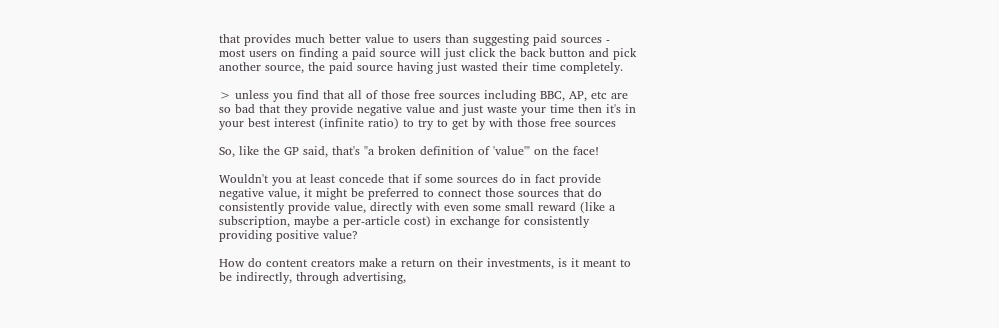that provides much better value to users than suggesting paid sources - most users on finding a paid source will just click the back button and pick another source, the paid source having just wasted their time completely.

> unless you find that all of those free sources including BBC, AP, etc are so bad that they provide negative value and just waste your time then it's in your best interest (infinite ratio) to try to get by with those free sources

So, like the GP said, that's "a broken definition of 'value'" on the face!

Wouldn't you at least concede that if some sources do in fact provide negative value, it might be preferred to connect those sources that do consistently provide value, directly with even some small reward (like a subscription, maybe a per-article cost) in exchange for consistently providing positive value?

How do content creators make a return on their investments, is it meant to be indirectly, through advertising,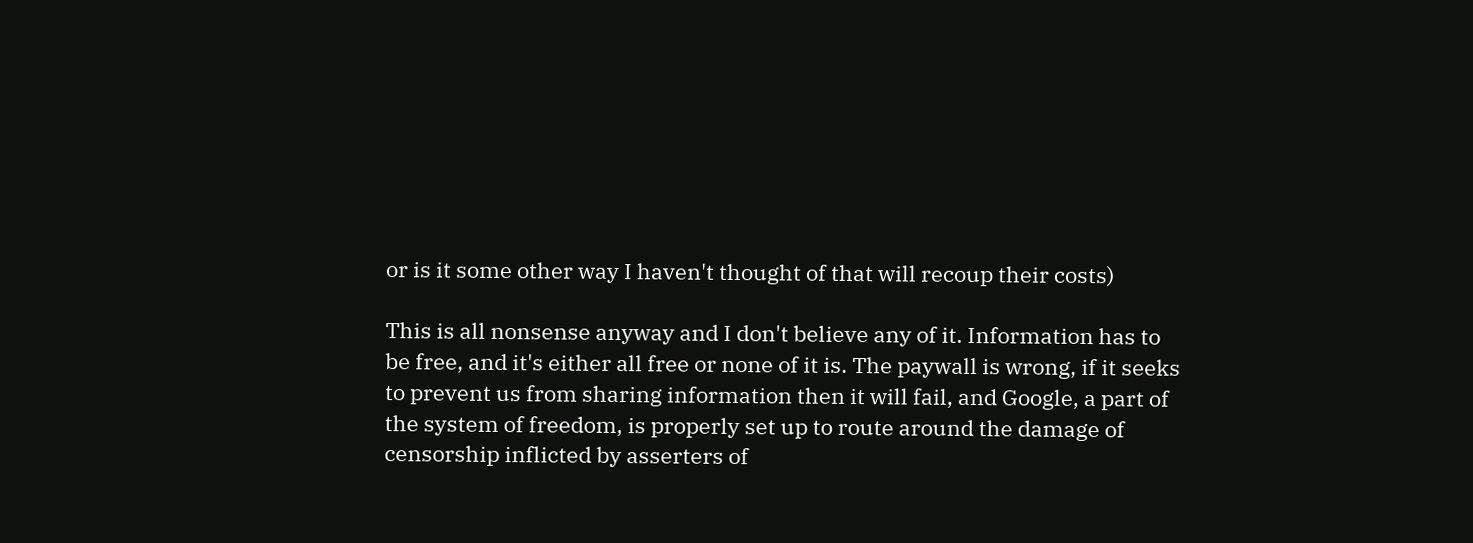or is it some other way I haven't thought of that will recoup their costs)

This is all nonsense anyway and I don't believe any of it. Information has to be free, and it's either all free or none of it is. The paywall is wrong, if it seeks to prevent us from sharing information then it will fail, and Google, a part of the system of freedom, is properly set up to route around the damage of censorship inflicted by asserters of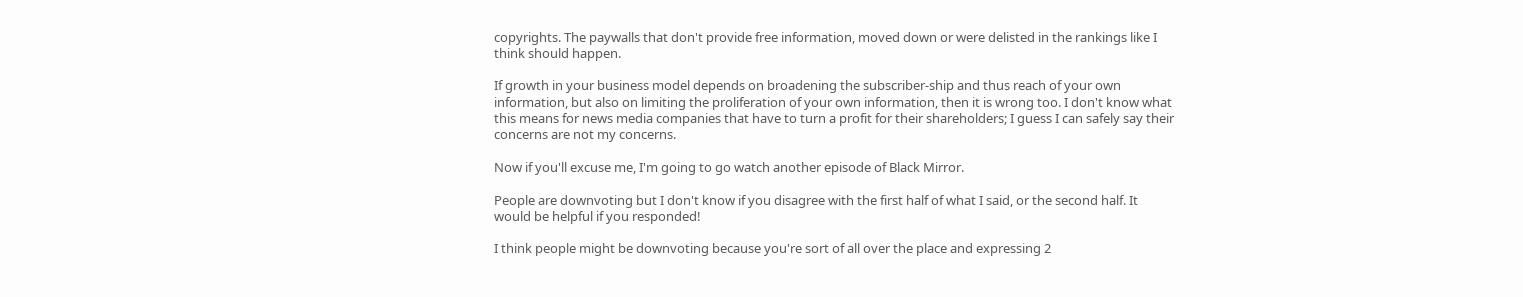copyrights. The paywalls that don't provide free information, moved down or were delisted in the rankings like I think should happen.

If growth in your business model depends on broadening the subscriber-ship and thus reach of your own information, but also on limiting the proliferation of your own information, then it is wrong too. I don't know what this means for news media companies that have to turn a profit for their shareholders; I guess I can safely say their concerns are not my concerns.

Now if you'll excuse me, I'm going to go watch another episode of Black Mirror.

People are downvoting but I don't know if you disagree with the first half of what I said, or the second half. It would be helpful if you responded!

I think people might be downvoting because you're sort of all over the place and expressing 2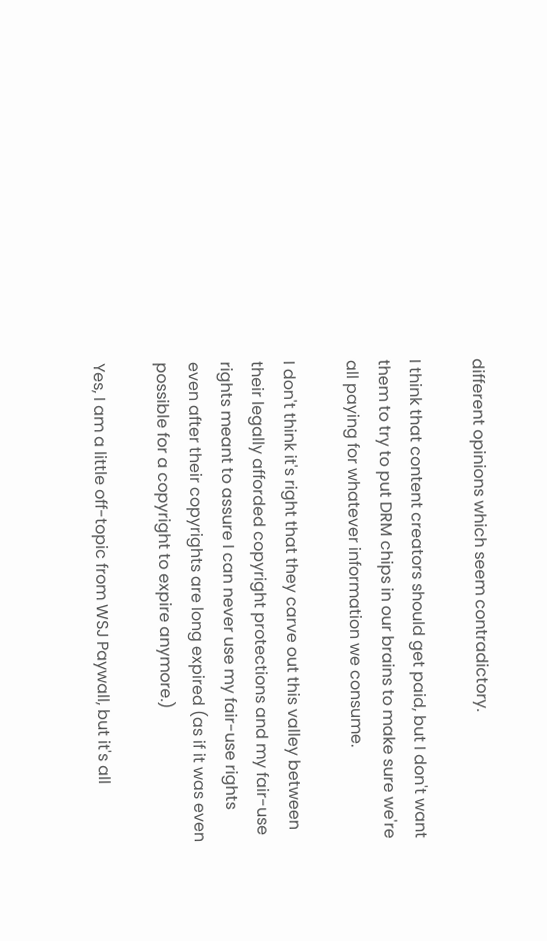different opinions which seem contradictory.

I think that content creators should get paid, but I don't want them to try to put DRM chips in our brains to make sure we're all paying for whatever information we consume.

I don't think it's right that they carve out this valley between their legally afforded copyright protections and my fair-use rights meant to assure I can never use my fair-use rights even after their copyrights are long expired (as if it was even possible for a copyright to expire anymore.)

Yes, I am a little off-topic from WSJ Paywall, but it's all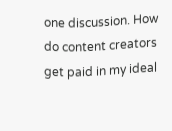one discussion. How do content creators get paid in my ideal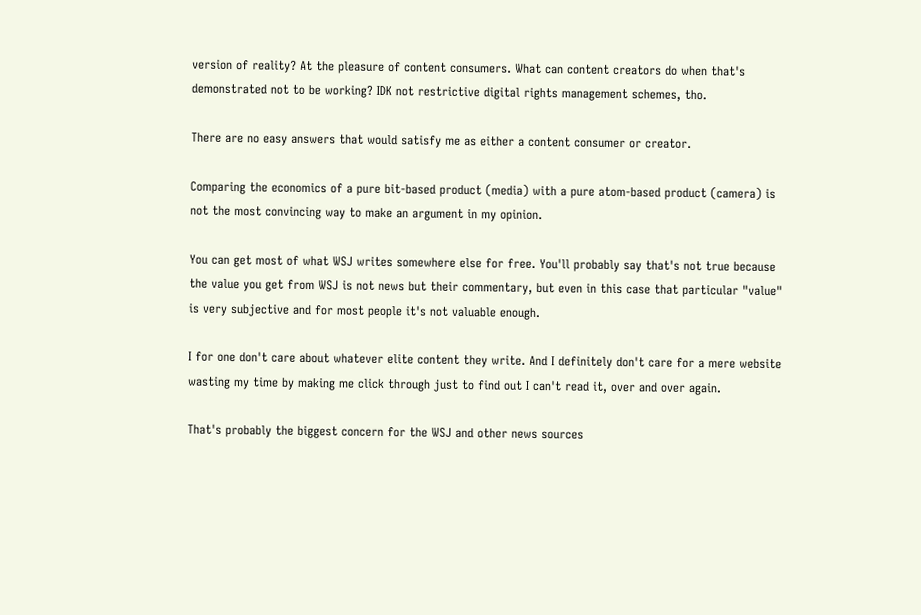version of reality? At the pleasure of content consumers. What can content creators do when that's demonstrated not to be working? IDK not restrictive digital rights management schemes, tho.

There are no easy answers that would satisfy me as either a content consumer or creator.

Comparing the economics of a pure bit-based product (media) with a pure atom-based product (camera) is not the most convincing way to make an argument in my opinion.

You can get most of what WSJ writes somewhere else for free. You'll probably say that's not true because the value you get from WSJ is not news but their commentary, but even in this case that particular "value" is very subjective and for most people it's not valuable enough.

I for one don't care about whatever elite content they write. And I definitely don't care for a mere website wasting my time by making me click through just to find out I can't read it, over and over again.

That's probably the biggest concern for the WSJ and other news sources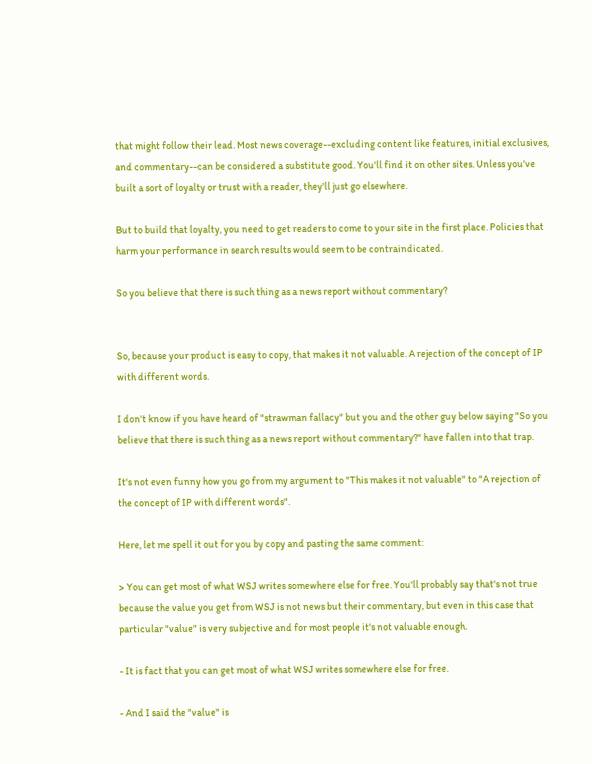that might follow their lead. Most news coverage--excluding content like features, initial exclusives, and commentary--can be considered a substitute good. You'll find it on other sites. Unless you've built a sort of loyalty or trust with a reader, they'll just go elsewhere.

But to build that loyalty, you need to get readers to come to your site in the first place. Policies that harm your performance in search results would seem to be contraindicated.

So you believe that there is such thing as a news report without commentary?


So, because your product is easy to copy, that makes it not valuable. A rejection of the concept of IP with different words.

I don't know if you have heard of "strawman fallacy" but you and the other guy below saying "So you believe that there is such thing as a news report without commentary?" have fallen into that trap.

It's not even funny how you go from my argument to "This makes it not valuable" to "A rejection of the concept of IP with different words".

Here, let me spell it out for you by copy and pasting the same comment:

> You can get most of what WSJ writes somewhere else for free. You'll probably say that's not true because the value you get from WSJ is not news but their commentary, but even in this case that particular "value" is very subjective and for most people it's not valuable enough.

- It is fact that you can get most of what WSJ writes somewhere else for free.

- And I said the "value" is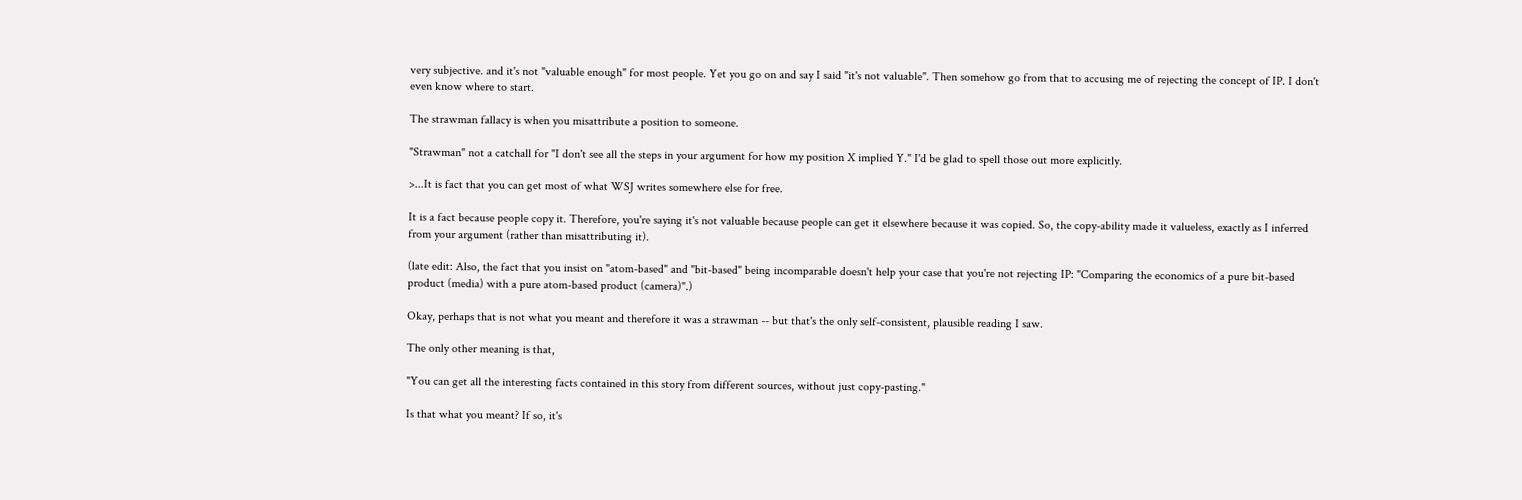very subjective. and it's not "valuable enough" for most people. Yet you go on and say I said "it's not valuable". Then somehow go from that to accusing me of rejecting the concept of IP. I don't even know where to start.

The strawman fallacy is when you misattribute a position to someone.

"Strawman" not a catchall for "I don't see all the steps in your argument for how my position X implied Y." I'd be glad to spell those out more explicitly.

>...It is fact that you can get most of what WSJ writes somewhere else for free.

It is a fact because people copy it. Therefore, you're saying it's not valuable because people can get it elsewhere because it was copied. So, the copy-ability made it valueless, exactly as I inferred from your argument (rather than misattributing it).

(late edit: Also, the fact that you insist on "atom-based" and "bit-based" being incomparable doesn't help your case that you're not rejecting IP: "Comparing the economics of a pure bit-based product (media) with a pure atom-based product (camera)".)

Okay, perhaps that is not what you meant and therefore it was a strawman -- but that's the only self-consistent, plausible reading I saw.

The only other meaning is that,

"You can get all the interesting facts contained in this story from different sources, without just copy-pasting."

Is that what you meant? If so, it's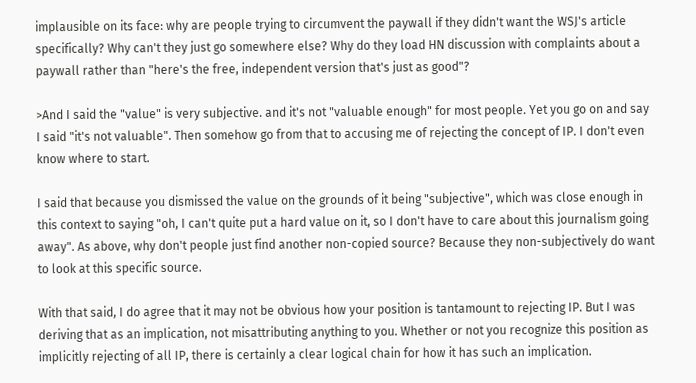implausible on its face: why are people trying to circumvent the paywall if they didn't want the WSJ's article specifically? Why can't they just go somewhere else? Why do they load HN discussion with complaints about a paywall rather than "here's the free, independent version that's just as good"?

>And I said the "value" is very subjective. and it's not "valuable enough" for most people. Yet you go on and say I said "it's not valuable". Then somehow go from that to accusing me of rejecting the concept of IP. I don't even know where to start.

I said that because you dismissed the value on the grounds of it being "subjective", which was close enough in this context to saying "oh, I can't quite put a hard value on it, so I don't have to care about this journalism going away". As above, why don't people just find another non-copied source? Because they non-subjectively do want to look at this specific source.

With that said, I do agree that it may not be obvious how your position is tantamount to rejecting IP. But I was deriving that as an implication, not misattributing anything to you. Whether or not you recognize this position as implicitly rejecting of all IP, there is certainly a clear logical chain for how it has such an implication.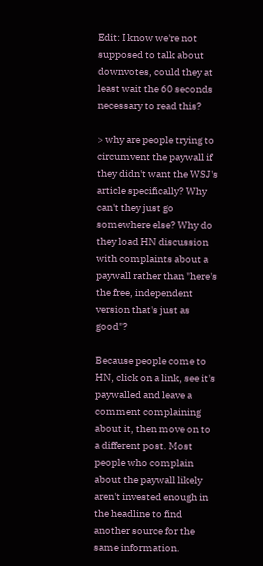Edit: I know we're not supposed to talk about downvotes, could they at least wait the 60 seconds necessary to read this?

> why are people trying to circumvent the paywall if they didn't want the WSJ's article specifically? Why can't they just go somewhere else? Why do they load HN discussion with complaints about a paywall rather than "here's the free, independent version that's just as good"?

Because people come to HN, click on a link, see it's paywalled and leave a comment complaining about it, then move on to a different post. Most people who complain about the paywall likely aren't invested enough in the headline to find another source for the same information.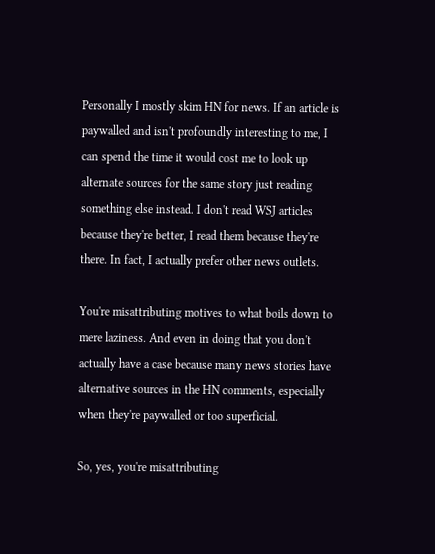Personally I mostly skim HN for news. If an article is paywalled and isn't profoundly interesting to me, I can spend the time it would cost me to look up alternate sources for the same story just reading something else instead. I don't read WSJ articles because they're better, I read them because they're there. In fact, I actually prefer other news outlets.

You're misattributing motives to what boils down to mere laziness. And even in doing that you don't actually have a case because many news stories have alternative sources in the HN comments, especially when they're paywalled or too superficial.

So, yes, you're misattributing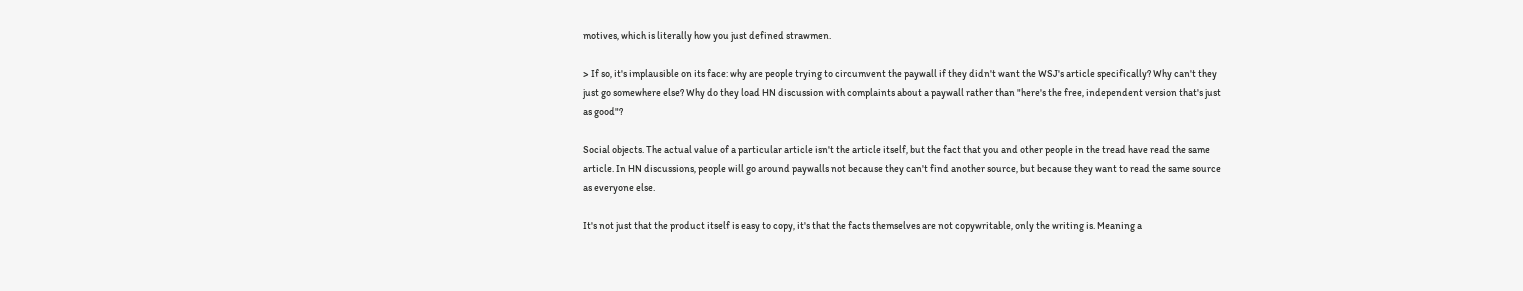motives, which is literally how you just defined strawmen.

> If so, it's implausible on its face: why are people trying to circumvent the paywall if they didn't want the WSJ's article specifically? Why can't they just go somewhere else? Why do they load HN discussion with complaints about a paywall rather than "here's the free, independent version that's just as good"?

Social objects. The actual value of a particular article isn't the article itself, but the fact that you and other people in the tread have read the same article. In HN discussions, people will go around paywalls not because they can't find another source, but because they want to read the same source as everyone else.

It's not just that the product itself is easy to copy, it's that the facts themselves are not copywritable, only the writing is. Meaning a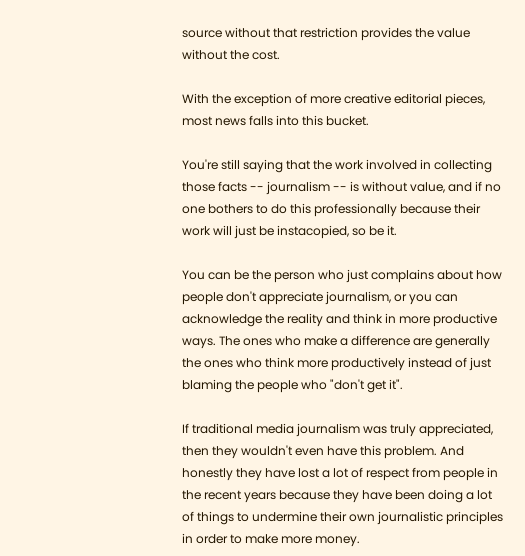source without that restriction provides the value without the cost.

With the exception of more creative editorial pieces, most news falls into this bucket.

You're still saying that the work involved in collecting those facts -- journalism -- is without value, and if no one bothers to do this professionally because their work will just be instacopied, so be it.

You can be the person who just complains about how people don't appreciate journalism, or you can acknowledge the reality and think in more productive ways. The ones who make a difference are generally the ones who think more productively instead of just blaming the people who "don't get it".

If traditional media journalism was truly appreciated, then they wouldn't even have this problem. And honestly they have lost a lot of respect from people in the recent years because they have been doing a lot of things to undermine their own journalistic principles in order to make more money.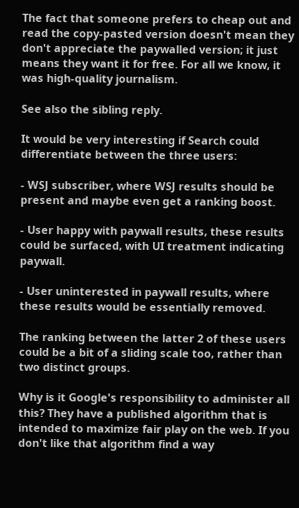The fact that someone prefers to cheap out and read the copy-pasted version doesn't mean they don't appreciate the paywalled version; it just means they want it for free. For all we know, it was high-quality journalism.

See also the sibling reply.

It would be very interesting if Search could differentiate between the three users:

- WSJ subscriber, where WSJ results should be present and maybe even get a ranking boost.

- User happy with paywall results, these results could be surfaced, with UI treatment indicating paywall.

- User uninterested in paywall results, where these results would be essentially removed.

The ranking between the latter 2 of these users could be a bit of a sliding scale too, rather than two distinct groups.

Why is it Google's responsibility to administer all this? They have a published algorithm that is intended to maximize fair play on the web. If you don't like that algorithm find a way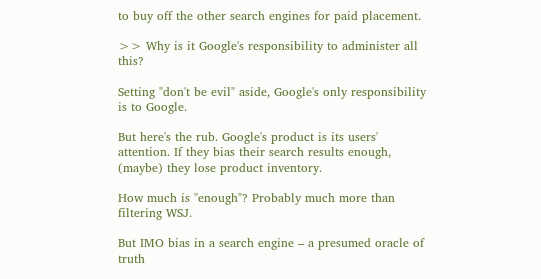to buy off the other search engines for paid placement.

>> Why is it Google's responsibility to administer all this?

Setting "don't be evil" aside, Google's only responsibility is to Google.

But here's the rub. Google's product is its users' attention. If they bias their search results enough, (maybe) they lose product inventory.

How much is "enough"? Probably much more than filtering WSJ.

But IMO bias in a search engine – a presumed oracle of truth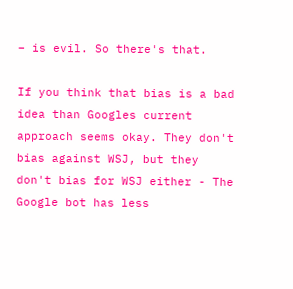– is evil. So there's that.

If you think that bias is a bad idea than Googles current approach seems okay. They don't bias against WSJ, but they don't bias for WSJ either - The Google bot has less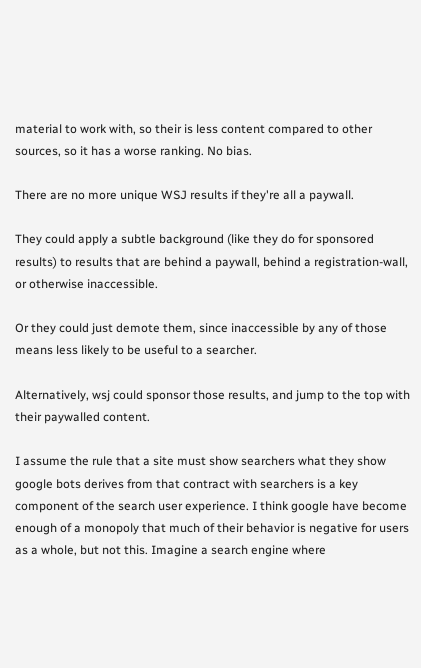material to work with, so their is less content compared to other sources, so it has a worse ranking. No bias.

There are no more unique WSJ results if they're all a paywall.

They could apply a subtle background (like they do for sponsored results) to results that are behind a paywall, behind a registration-wall, or otherwise inaccessible.

Or they could just demote them, since inaccessible by any of those means less likely to be useful to a searcher.

Alternatively, wsj could sponsor those results, and jump to the top with their paywalled content.

I assume the rule that a site must show searchers what they show google bots derives from that contract with searchers is a key component of the search user experience. I think google have become enough of a monopoly that much of their behavior is negative for users as a whole, but not this. Imagine a search engine where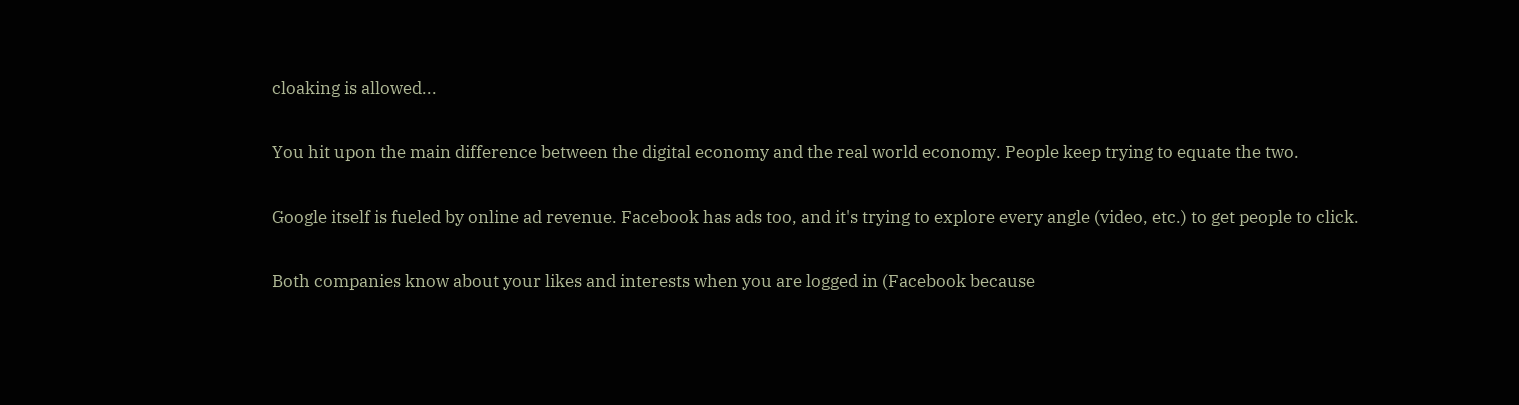cloaking is allowed...

You hit upon the main difference between the digital economy and the real world economy. People keep trying to equate the two.

Google itself is fueled by online ad revenue. Facebook has ads too, and it's trying to explore every angle (video, etc.) to get people to click.

Both companies know about your likes and interests when you are logged in (Facebook because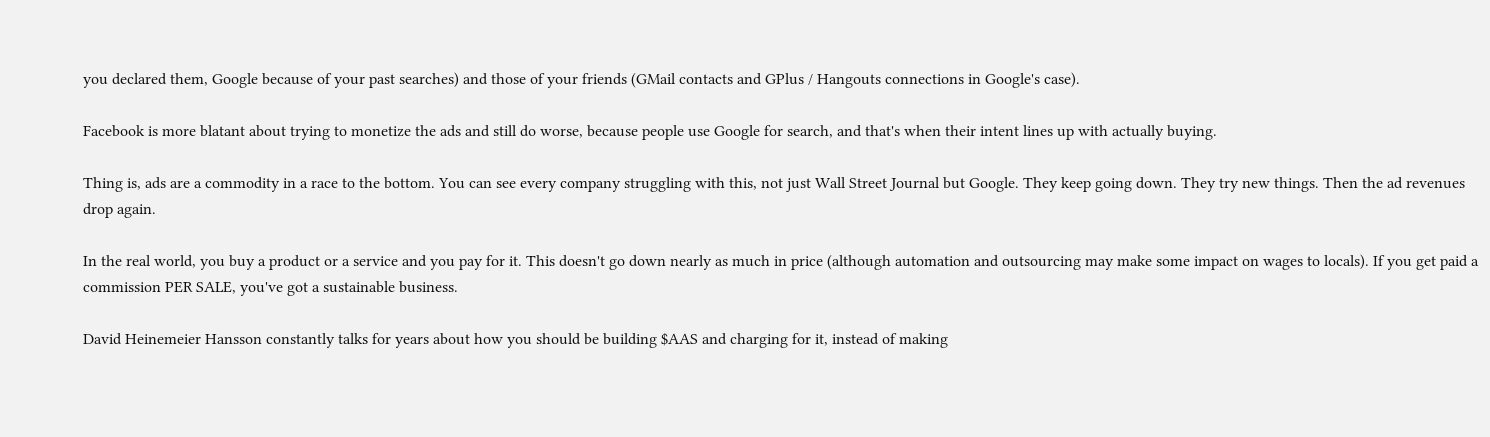you declared them, Google because of your past searches) and those of your friends (GMail contacts and GPlus / Hangouts connections in Google's case).

Facebook is more blatant about trying to monetize the ads and still do worse, because people use Google for search, and that's when their intent lines up with actually buying.

Thing is, ads are a commodity in a race to the bottom. You can see every company struggling with this, not just Wall Street Journal but Google. They keep going down. They try new things. Then the ad revenues drop again.

In the real world, you buy a product or a service and you pay for it. This doesn't go down nearly as much in price (although automation and outsourcing may make some impact on wages to locals). If you get paid a commission PER SALE, you've got a sustainable business.

David Heinemeier Hansson constantly talks for years about how you should be building $AAS and charging for it, instead of making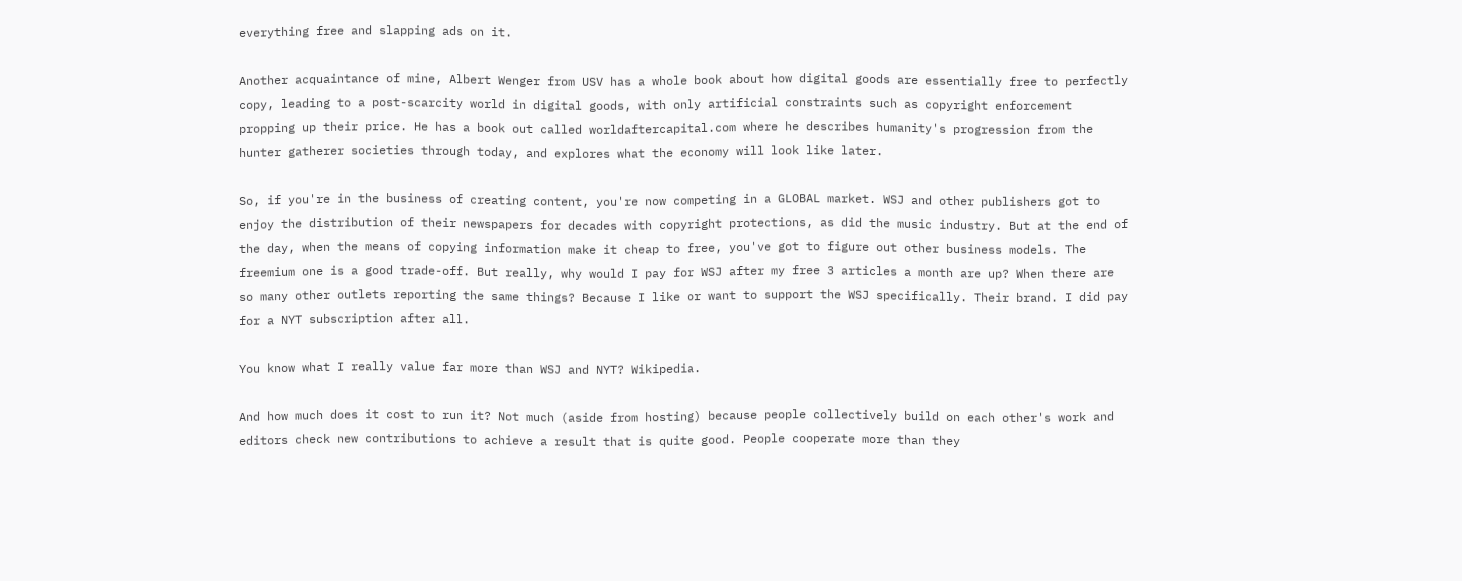everything free and slapping ads on it.

Another acquaintance of mine, Albert Wenger from USV has a whole book about how digital goods are essentially free to perfectly copy, leading to a post-scarcity world in digital goods, with only artificial constraints such as copyright enforcement propping up their price. He has a book out called worldaftercapital.com where he describes humanity's progression from the hunter gatherer societies through today, and explores what the economy will look like later.

So, if you're in the business of creating content, you're now competing in a GLOBAL market. WSJ and other publishers got to enjoy the distribution of their newspapers for decades with copyright protections, as did the music industry. But at the end of the day, when the means of copying information make it cheap to free, you've got to figure out other business models. The freemium one is a good trade-off. But really, why would I pay for WSJ after my free 3 articles a month are up? When there are so many other outlets reporting the same things? Because I like or want to support the WSJ specifically. Their brand. I did pay for a NYT subscription after all.

You know what I really value far more than WSJ and NYT? Wikipedia.

And how much does it cost to run it? Not much (aside from hosting) because people collectively build on each other's work and editors check new contributions to achieve a result that is quite good. People cooperate more than they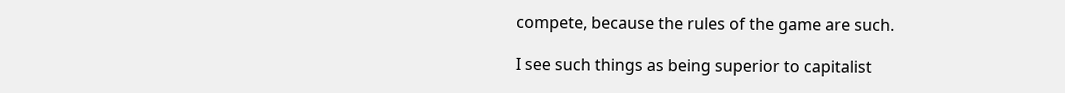compete, because the rules of the game are such.

I see such things as being superior to capitalist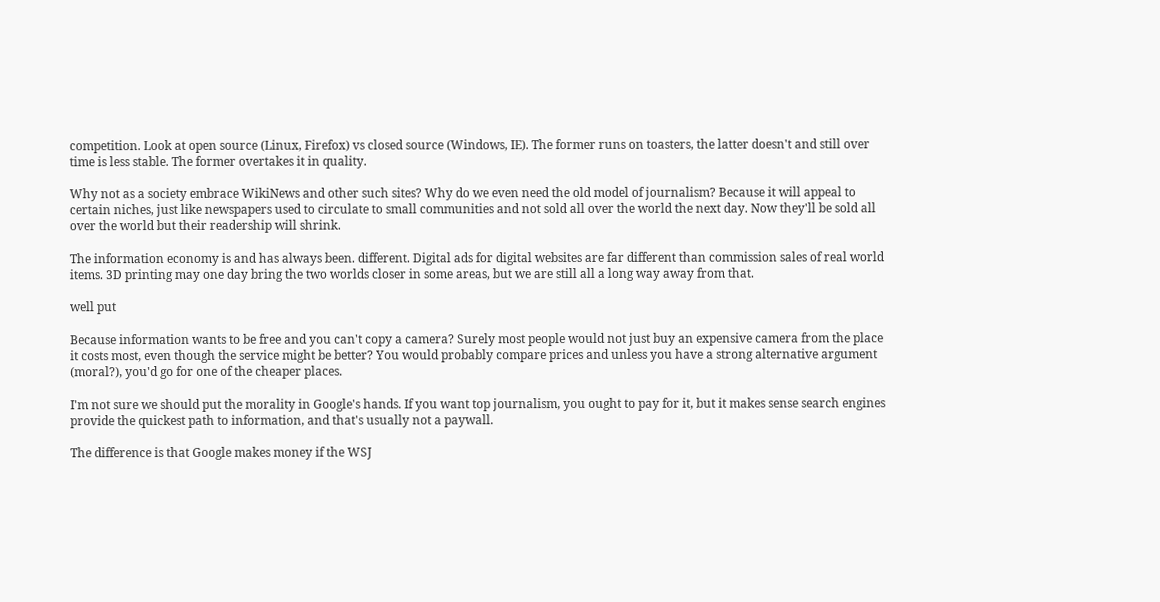competition. Look at open source (Linux, Firefox) vs closed source (Windows, IE). The former runs on toasters, the latter doesn't and still over time is less stable. The former overtakes it in quality.

Why not as a society embrace WikiNews and other such sites? Why do we even need the old model of journalism? Because it will appeal to certain niches, just like newspapers used to circulate to small communities and not sold all over the world the next day. Now they'll be sold all over the world but their readership will shrink.

The information economy is and has always been. different. Digital ads for digital websites are far different than commission sales of real world items. 3D printing may one day bring the two worlds closer in some areas, but we are still all a long way away from that.

well put

Because information wants to be free and you can't copy a camera? Surely most people would not just buy an expensive camera from the place it costs most, even though the service might be better? You would probably compare prices and unless you have a strong alternative argument (moral?), you'd go for one of the cheaper places.

I'm not sure we should put the morality in Google's hands. If you want top journalism, you ought to pay for it, but it makes sense search engines provide the quickest path to information, and that's usually not a paywall.

The difference is that Google makes money if the WSJ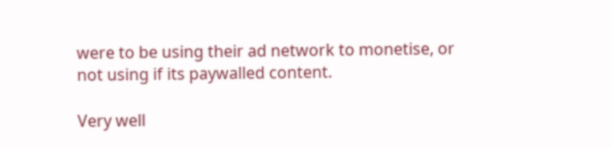were to be using their ad network to monetise, or not using if its paywalled content.

Very well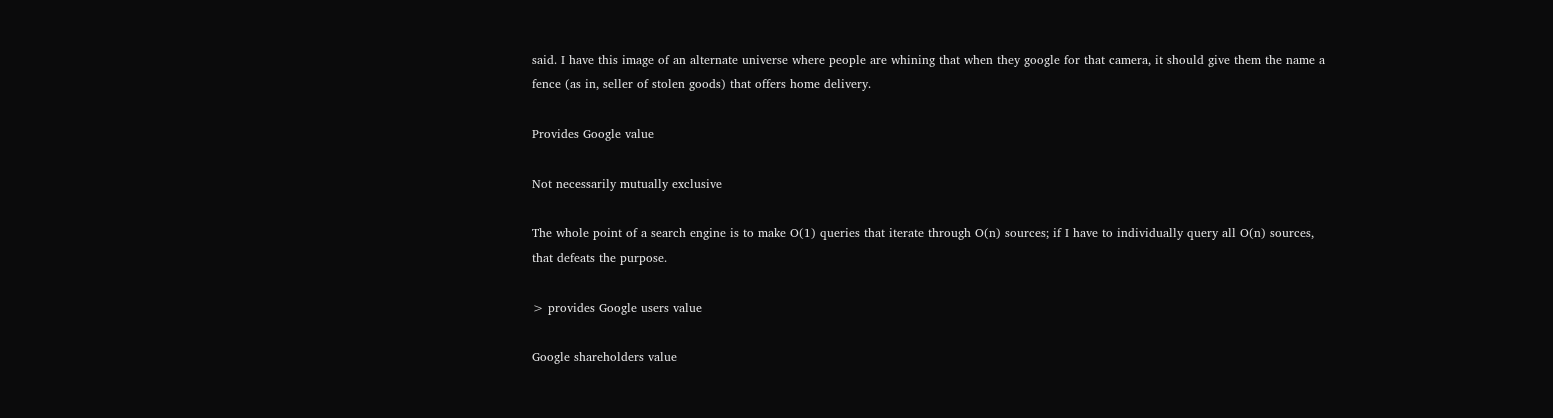said. I have this image of an alternate universe where people are whining that when they google for that camera, it should give them the name a fence (as in, seller of stolen goods) that offers home delivery.

Provides Google value

Not necessarily mutually exclusive

The whole point of a search engine is to make O(1) queries that iterate through O(n) sources; if I have to individually query all O(n) sources, that defeats the purpose.

> provides Google users value

Google shareholders value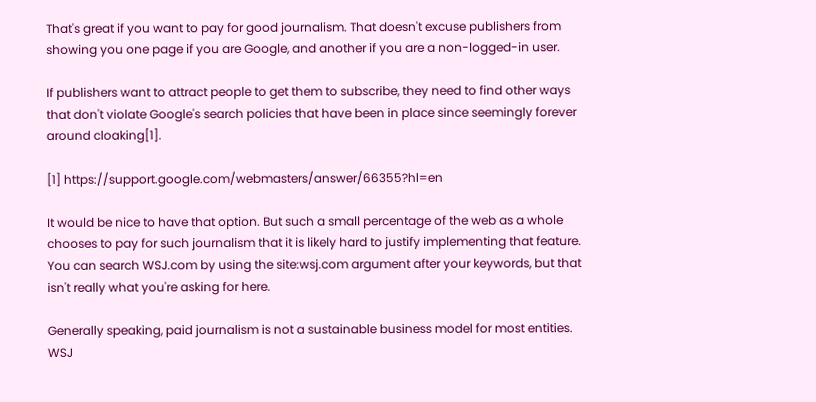That's great if you want to pay for good journalism. That doesn't excuse publishers from showing you one page if you are Google, and another if you are a non-logged-in user.

If publishers want to attract people to get them to subscribe, they need to find other ways that don't violate Google's search policies that have been in place since seemingly forever around cloaking[1].

[1] https://support.google.com/webmasters/answer/66355?hl=en

It would be nice to have that option. But such a small percentage of the web as a whole chooses to pay for such journalism that it is likely hard to justify implementing that feature. You can search WSJ.com by using the site:wsj.com argument after your keywords, but that isn't really what you're asking for here.

Generally speaking, paid journalism is not a sustainable business model for most entities. WSJ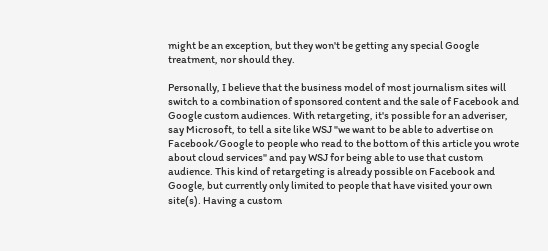might be an exception, but they won't be getting any special Google treatment, nor should they.

Personally, I believe that the business model of most journalism sites will switch to a combination of sponsored content and the sale of Facebook and Google custom audiences. With retargeting, it's possible for an adveriser, say Microsoft, to tell a site like WSJ "we want to be able to advertise on Facebook/Google to people who read to the bottom of this article you wrote about cloud services" and pay WSJ for being able to use that custom audience. This kind of retargeting is already possible on Facebook and Google, but currently only limited to people that have visited your own site(s). Having a custom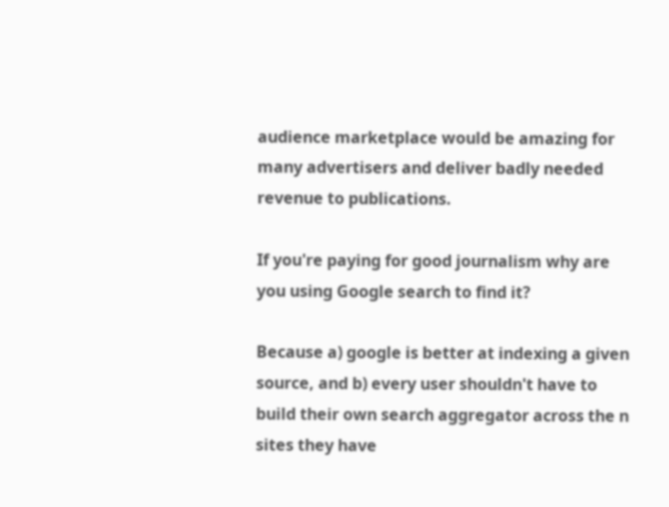audience marketplace would be amazing for many advertisers and deliver badly needed revenue to publications.

If you're paying for good journalism why are you using Google search to find it?

Because a) google is better at indexing a given source, and b) every user shouldn't have to build their own search aggregator across the n sites they have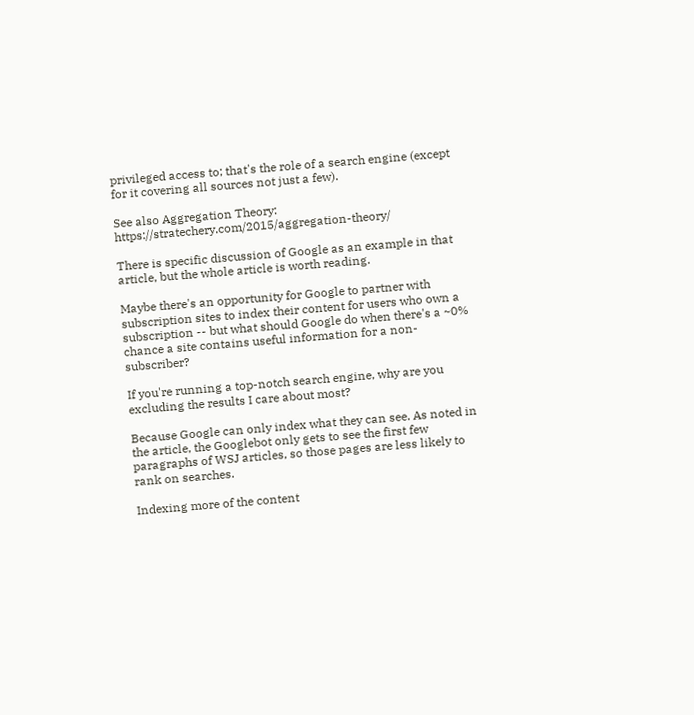privileged access to; that's the role of a search engine (except for it covering all sources not just a few).

See also Aggregation Theory: https://stratechery.com/2015/aggregation-theory/

There is specific discussion of Google as an example in that article, but the whole article is worth reading.

Maybe there's an opportunity for Google to partner with subscription sites to index their content for users who own a subscription -- but what should Google do when there's a ~0% chance a site contains useful information for a non-subscriber?

If you're running a top-notch search engine, why are you excluding the results I care about most?

Because Google can only index what they can see. As noted in the article, the Googlebot only gets to see the first few paragraphs of WSJ articles, so those pages are less likely to rank on searches.

Indexing more of the content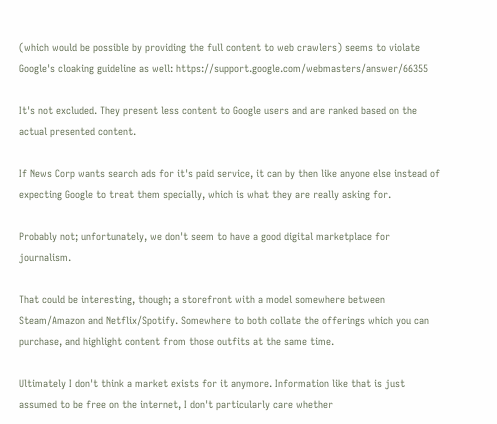(which would be possible by providing the full content to web crawlers) seems to violate Google's cloaking guideline as well: https://support.google.com/webmasters/answer/66355

It's not excluded. They present less content to Google users and are ranked based on the actual presented content.

If News Corp wants search ads for it's paid service, it can by then like anyone else instead of expecting Google to treat them specially, which is what they are really asking for.

Probably not; unfortunately, we don't seem to have a good digital marketplace for journalism.

That could be interesting, though; a storefront with a model somewhere between Steam/Amazon and Netflix/Spotify. Somewhere to both collate the offerings which you can purchase, and highlight content from those outfits at the same time.

Ultimately I don't think a market exists for it anymore. Information like that is just assumed to be free on the internet, I don't particularly care whether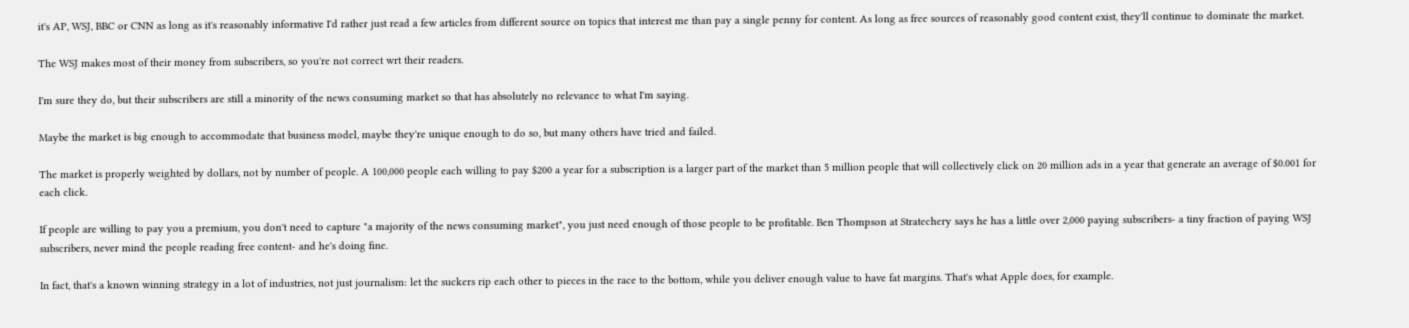it's AP, WSJ, BBC or CNN as long as it's reasonably informative I'd rather just read a few articles from different source on topics that interest me than pay a single penny for content. As long as free sources of reasonably good content exist, they'll continue to dominate the market.

The WSJ makes most of their money from subscribers, so you're not correct wrt their readers.

I'm sure they do, but their subscribers are still a minority of the news consuming market so that has absolutely no relevance to what I'm saying.

Maybe the market is big enough to accommodate that business model, maybe they're unique enough to do so, but many others have tried and failed.

The market is properly weighted by dollars, not by number of people. A 100,000 people each willing to pay $200 a year for a subscription is a larger part of the market than 5 million people that will collectively click on 20 million ads in a year that generate an average of $0.001 for each click.

If people are willing to pay you a premium, you don't need to capture "a majority of the news consuming market", you just need enough of those people to be profitable. Ben Thompson at Stratechery says he has a little over 2,000 paying subscribers- a tiny fraction of paying WSJ subscribers, never mind the people reading free content- and he's doing fine.

In fact, that's a known winning strategy in a lot of industries, not just journalism: let the suckers rip each other to pieces in the race to the bottom, while you deliver enough value to have fat margins. That's what Apple does, for example.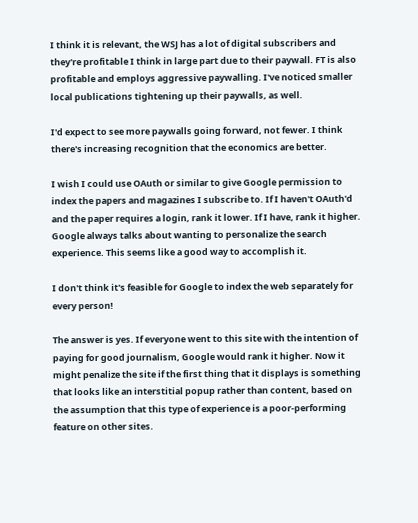I think it is relevant, the WSJ has a lot of digital subscribers and they're profitable I think in large part due to their paywall. FT is also profitable and employs aggressive paywalling. I've noticed smaller local publications tightening up their paywalls, as well.

I'd expect to see more paywalls going forward, not fewer. I think there's increasing recognition that the economics are better.

I wish I could use OAuth or similar to give Google permission to index the papers and magazines I subscribe to. If I haven't OAuth'd and the paper requires a login, rank it lower. If I have, rank it higher. Google always talks about wanting to personalize the search experience. This seems like a good way to accomplish it.

I don't think it's feasible for Google to index the web separately for every person!

The answer is yes. If everyone went to this site with the intention of paying for good journalism, Google would rank it higher. Now it might penalize the site if the first thing that it displays is something that looks like an interstitial popup rather than content, based on the assumption that this type of experience is a poor-performing feature on other sites.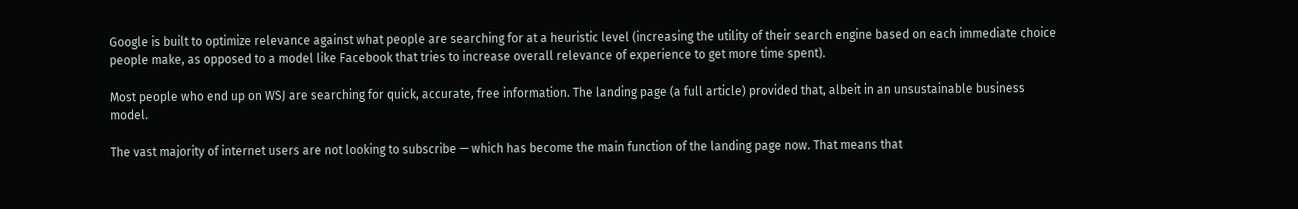Google is built to optimize relevance against what people are searching for at a heuristic level (increasing the utility of their search engine based on each immediate choice people make, as opposed to a model like Facebook that tries to increase overall relevance of experience to get more time spent).

Most people who end up on WSJ are searching for quick, accurate, free information. The landing page (a full article) provided that, albeit in an unsustainable business model.

The vast majority of internet users are not looking to subscribe — which has become the main function of the landing page now. That means that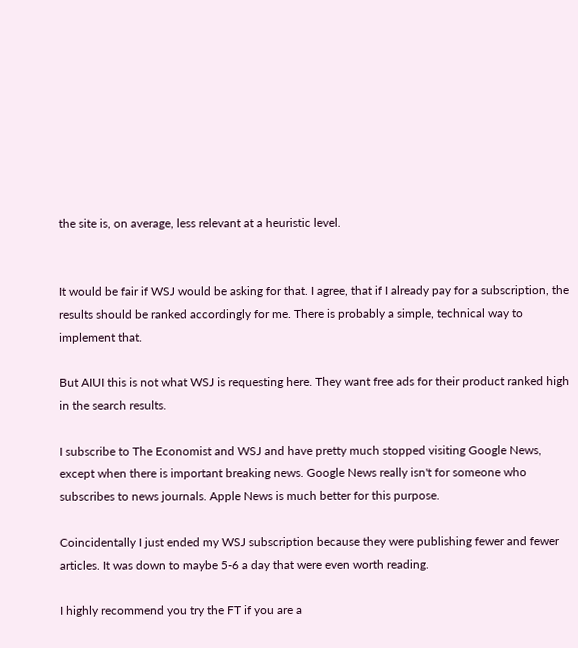the site is, on average, less relevant at a heuristic level.


It would be fair if WSJ would be asking for that. I agree, that if I already pay for a subscription, the results should be ranked accordingly for me. There is probably a simple, technical way to implement that.

But AIUI this is not what WSJ is requesting here. They want free ads for their product ranked high in the search results.

I subscribe to The Economist and WSJ and have pretty much stopped visiting Google News, except when there is important breaking news. Google News really isn't for someone who subscribes to news journals. Apple News is much better for this purpose.

Coincidentally I just ended my WSJ subscription because they were publishing fewer and fewer articles. It was down to maybe 5-6 a day that were even worth reading.

I highly recommend you try the FT if you are a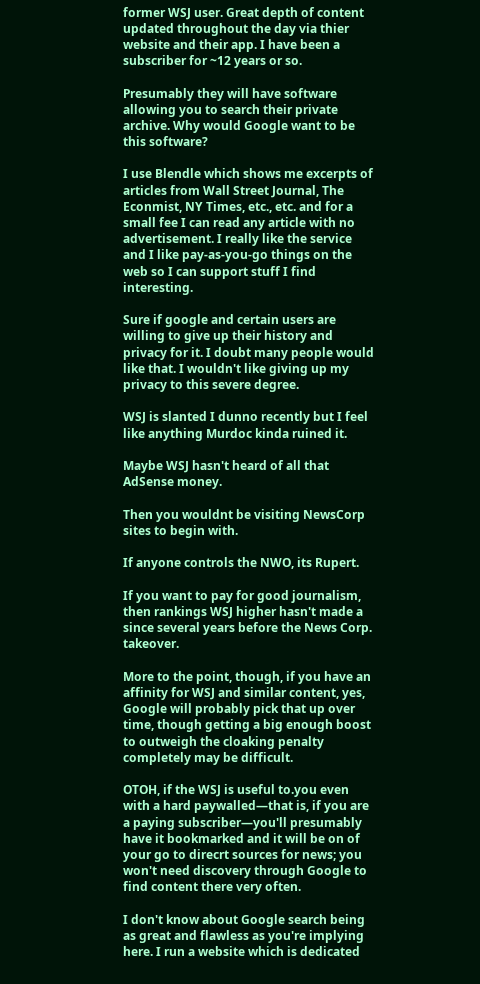former WSJ user. Great depth of content updated throughout the day via thier website and their app. I have been a subscriber for ~12 years or so.

Presumably they will have software allowing you to search their private archive. Why would Google want to be this software?

I use Blendle which shows me excerpts of articles from Wall Street Journal, The Econmist, NY Times, etc., etc. and for a small fee I can read any article with no advertisement. I really like the service and I like pay-as-you-go things on the web so I can support stuff I find interesting.

Sure if google and certain users are willing to give up their history and privacy for it. I doubt many people would like that. I wouldn't like giving up my privacy to this severe degree.

WSJ is slanted I dunno recently but I feel like anything Murdoc kinda ruined it.

Maybe WSJ hasn't heard of all that AdSense money.

Then you wouldnt be visiting NewsCorp sites to begin with.

If anyone controls the NWO, its Rupert.

If you want to pay for good journalism, then rankings WSJ higher hasn't made a since several years before the News Corp. takeover.

More to the point, though, if you have an affinity for WSJ and similar content, yes, Google will probably pick that up over time, though getting a big enough boost to outweigh the cloaking penalty completely may be difficult.

OTOH, if the WSJ is useful to.you even with a hard paywalled—that is, if you are a paying subscriber—you'll presumably have it bookmarked and it will be on of your go to direcrt sources for news; you won't need discovery through Google to find content there very often.

I don't know about Google search being as great and flawless as you're implying here. I run a website which is dedicated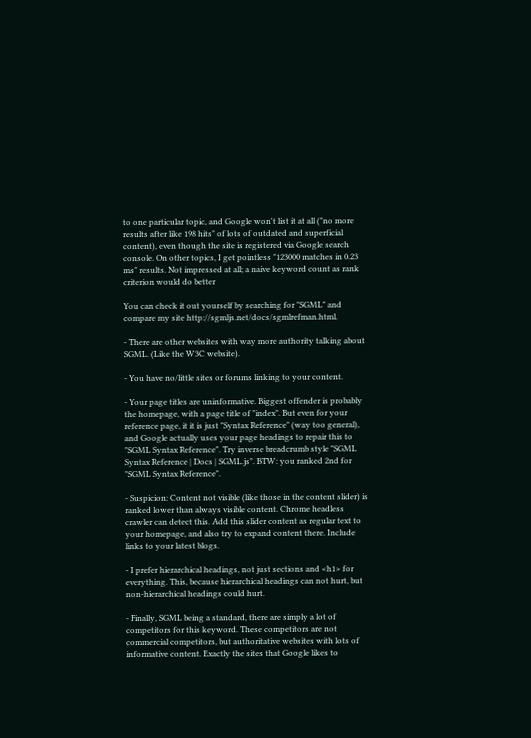to one particular topic, and Google won't list it at all ("no more results after like 198 hits" of lots of outdated and superficial content), even though the site is registered via Google search console. On other topics, I get pointless "123000 matches in 0.23 ms" results. Not impressed at all; a naive keyword count as rank criterion would do better

You can check it out yourself by searching for "SGML" and compare my site http://sgmljs.net/docs/sgmlrefman.html.

- There are other websites with way more authority talking about SGML. (Like the W3C website).

- You have no/little sites or forums linking to your content.

- Your page titles are uninformative. Biggest offender is probably the homepage, with a page title of "index". But even for your reference page, it it is just "Syntax Reference" (way too general), and Google actually uses your page headings to repair this to "SGML Syntax Reference". Try inverse breadcrumb style "SGML Syntax Reference | Docs | SGML.js". BTW: you ranked 2nd for "SGML Syntax Reference".

- Suspicion: Content not visible (like those in the content slider) is ranked lower than always visible content. Chrome headless crawler can detect this. Add this slider content as regular text to your homepage, and also try to expand content there. Include links to your latest blogs.

- I prefer hierarchical headings, not just sections and <h1> for everything. This, because hierarchical headings can not hurt, but non-hierarchical headings could hurt.

- Finally, SGML being a standard, there are simply a lot of competitors for this keyword. These competitors are not commercial competitors, but authoritative websites with lots of informative content. Exactly the sites that Google likes to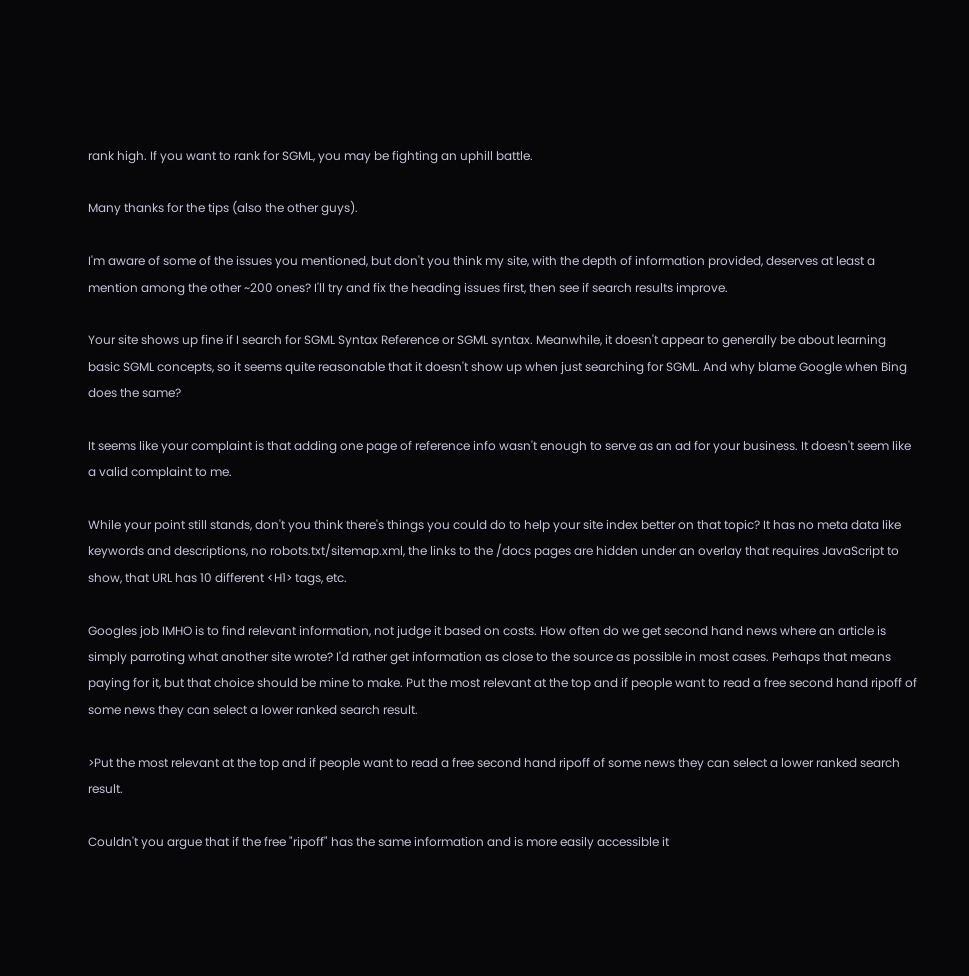rank high. If you want to rank for SGML, you may be fighting an uphill battle.

Many thanks for the tips (also the other guys).

I'm aware of some of the issues you mentioned, but don't you think my site, with the depth of information provided, deserves at least a mention among the other ~200 ones? I'll try and fix the heading issues first, then see if search results improve.

Your site shows up fine if I search for SGML Syntax Reference or SGML syntax. Meanwhile, it doesn't appear to generally be about learning basic SGML concepts, so it seems quite reasonable that it doesn't show up when just searching for SGML. And why blame Google when Bing does the same?

It seems like your complaint is that adding one page of reference info wasn't enough to serve as an ad for your business. It doesn't seem like a valid complaint to me.

While your point still stands, don't you think there's things you could do to help your site index better on that topic? It has no meta data like keywords and descriptions, no robots.txt/sitemap.xml, the links to the /docs pages are hidden under an overlay that requires JavaScript to show, that URL has 10 different <H1> tags, etc.

Googles job IMHO is to find relevant information, not judge it based on costs. How often do we get second hand news where an article is simply parroting what another site wrote? I'd rather get information as close to the source as possible in most cases. Perhaps that means paying for it, but that choice should be mine to make. Put the most relevant at the top and if people want to read a free second hand ripoff of some news they can select a lower ranked search result.

>Put the most relevant at the top and if people want to read a free second hand ripoff of some news they can select a lower ranked search result.

Couldn't you argue that if the free "ripoff" has the same information and is more easily accessible it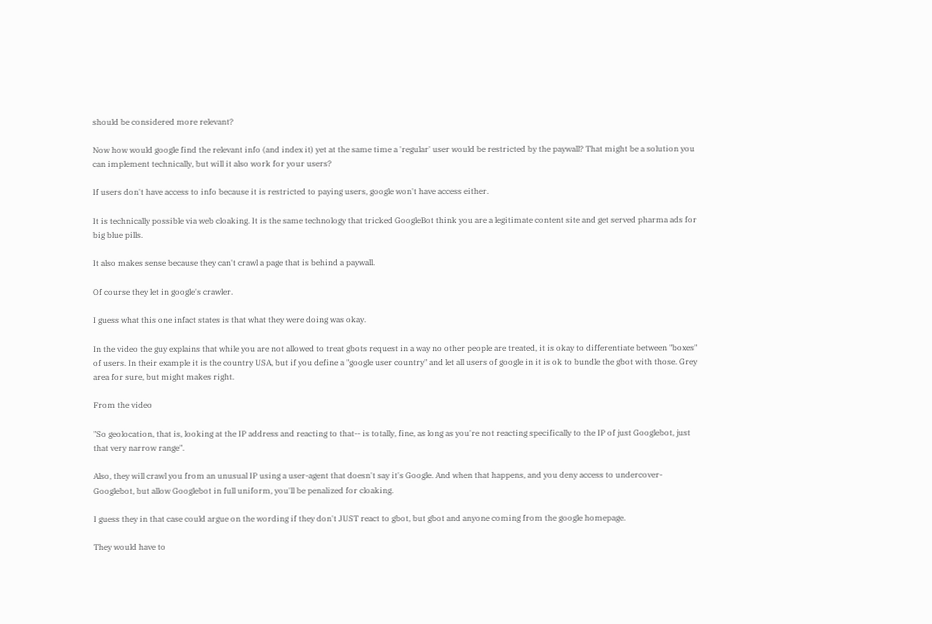should be considered more relevant?

Now how would google find the relevant info (and index it) yet at the same time a 'regular' user would be restricted by the paywall? That might be a solution you can implement technically, but will it also work for your users?

If users don't have access to info because it is restricted to paying users, google won't have access either.

It is technically possible via web cloaking. It is the same technology that tricked GoogleBot think you are a legitimate content site and get served pharma ads for big blue pills.

It also makes sense because they can't crawl a page that is behind a paywall.

Of course they let in google's crawler.

I guess what this one infact states is that what they were doing was okay.

In the video the guy explains that while you are not allowed to treat gbots request in a way no other people are treated, it is okay to differentiate between "boxes" of users. In their example it is the country USA, but if you define a "google user country" and let all users of google in it is ok to bundle the gbot with those. Grey area for sure, but might makes right.

From the video

"So geolocation, that is, looking at the IP address and reacting to that-- is totally, fine, as long as you're not reacting specifically to the IP of just Googlebot, just that very narrow range".

Also, they will crawl you from an unusual IP using a user-agent that doesn't say it's Google. And when that happens, and you deny access to undercover-Googlebot, but allow Googlebot in full uniform, you'll be penalized for cloaking.

I guess they in that case could argue on the wording if they don't JUST react to gbot, but gbot and anyone coming from the google homepage.

They would have to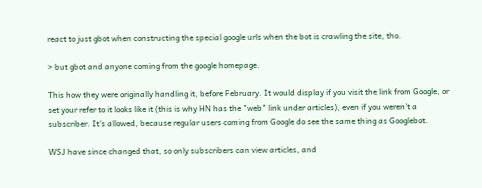react to just gbot when constructing the special google urls when the bot is crawling the site, tho.

> but gbot and anyone coming from the google homepage.

This how they were originally handling it, before February. It would display if you visit the link from Google, or set your refer to it looks like it (this is why HN has the "web" link under articles), even if you weren't a subscriber. It's allowed, because regular users coming from Google do see the same thing as Googlebot.

WSJ have since changed that, so only subscribers can view articles, and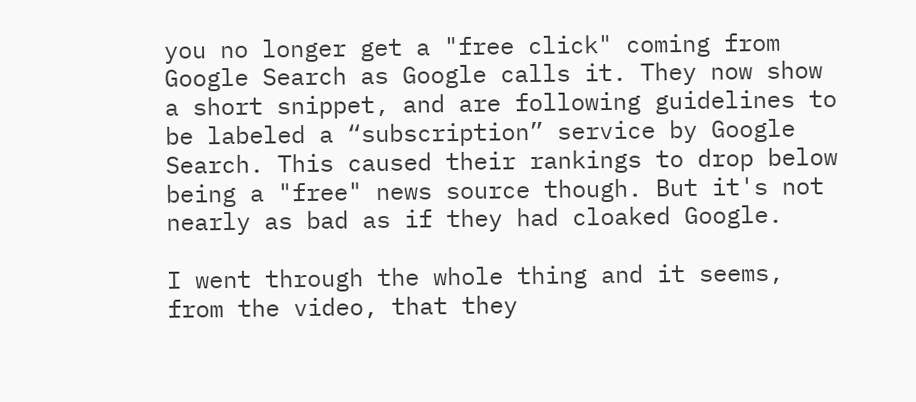you no longer get a "free click" coming from Google Search as Google calls it. They now show a short snippet, and are following guidelines to be labeled a “subscription” service by Google Search. This caused their rankings to drop below being a "free" news source though. But it's not nearly as bad as if they had cloaked Google.

I went through the whole thing and it seems, from the video, that they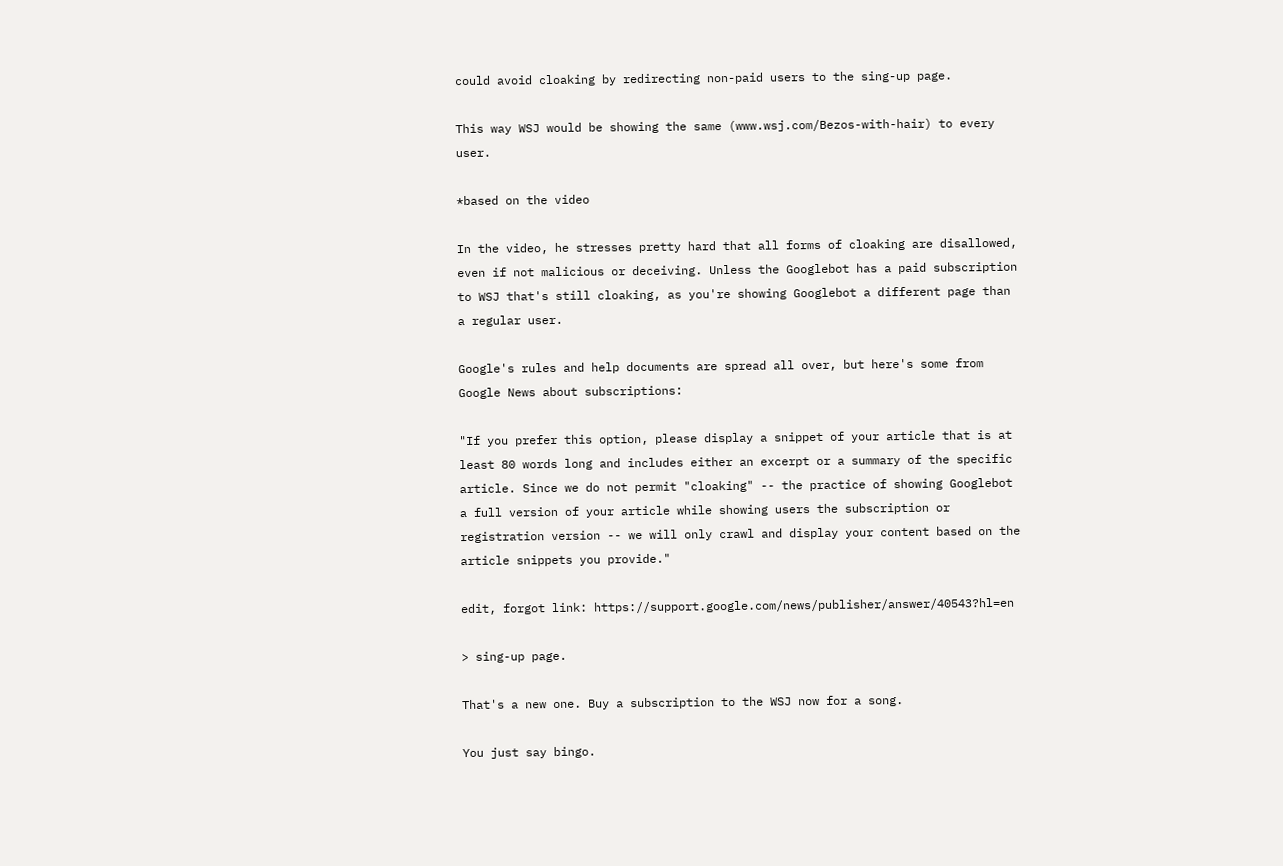could avoid cloaking by redirecting non-paid users to the sing-up page.

This way WSJ would be showing the same (www.wsj.com/Bezos-with-hair) to every user.

*based on the video

In the video, he stresses pretty hard that all forms of cloaking are disallowed, even if not malicious or deceiving. Unless the Googlebot has a paid subscription to WSJ that's still cloaking, as you're showing Googlebot a different page than a regular user.

Google's rules and help documents are spread all over, but here's some from Google News about subscriptions:

"If you prefer this option, please display a snippet of your article that is at least 80 words long and includes either an excerpt or a summary of the specific article. Since we do not permit "cloaking" -- the practice of showing Googlebot a full version of your article while showing users the subscription or registration version -- we will only crawl and display your content based on the article snippets you provide."

edit, forgot link: https://support.google.com/news/publisher/answer/40543?hl=en

> sing-up page.

That's a new one. Buy a subscription to the WSJ now for a song.

You just say bingo.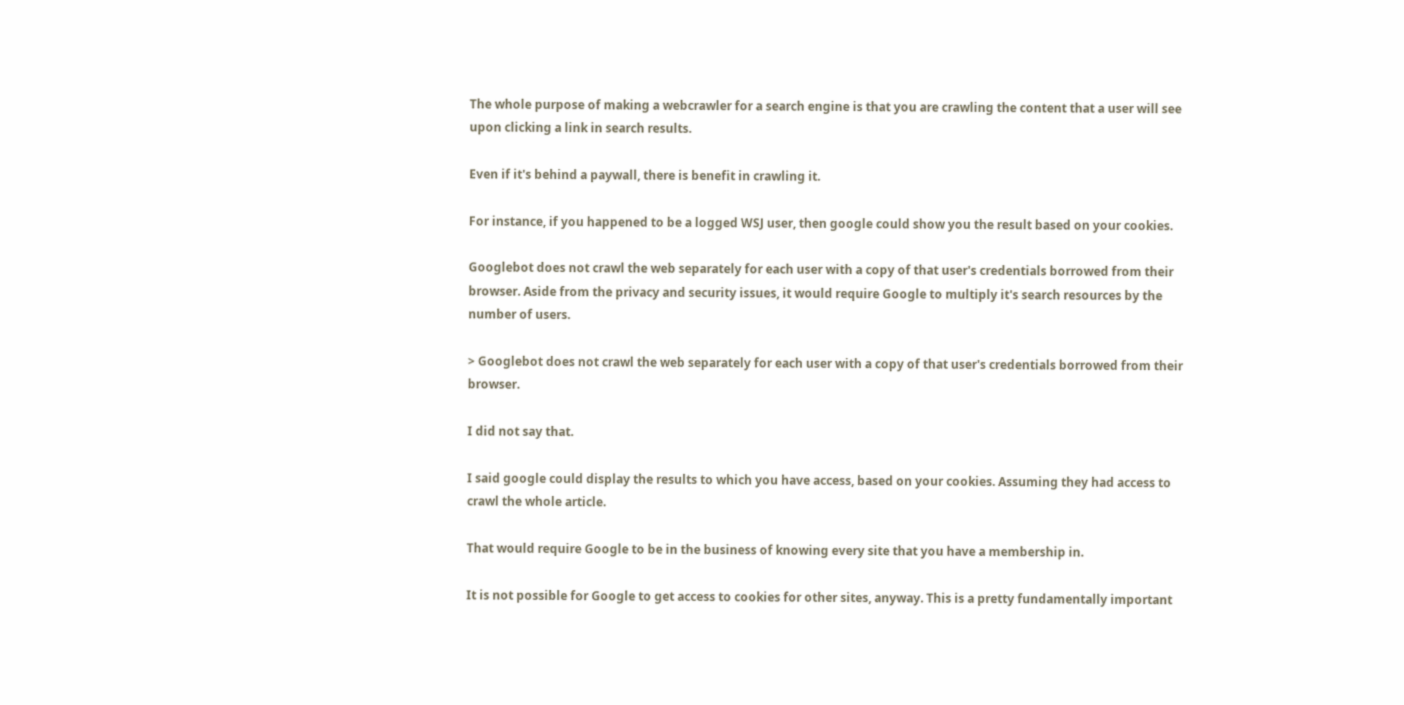The whole purpose of making a webcrawler for a search engine is that you are crawling the content that a user will see upon clicking a link in search results.

Even if it's behind a paywall, there is benefit in crawling it.

For instance, if you happened to be a logged WSJ user, then google could show you the result based on your cookies.

Googlebot does not crawl the web separately for each user with a copy of that user's credentials borrowed from their browser. Aside from the privacy and security issues, it would require Google to multiply it's search resources by the number of users.

> Googlebot does not crawl the web separately for each user with a copy of that user's credentials borrowed from their browser.

I did not say that.

I said google could display the results to which you have access, based on your cookies. Assuming they had access to crawl the whole article.

That would require Google to be in the business of knowing every site that you have a membership in.

It is not possible for Google to get access to cookies for other sites, anyway. This is a pretty fundamentally important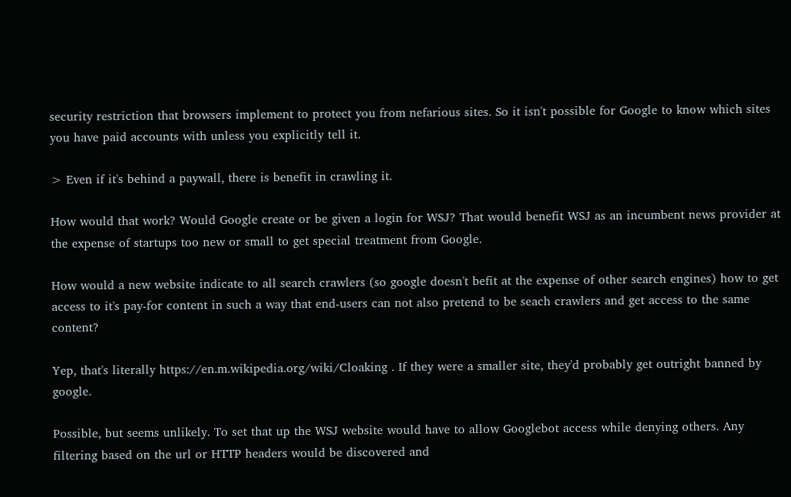security restriction that browsers implement to protect you from nefarious sites. So it isn't possible for Google to know which sites you have paid accounts with unless you explicitly tell it.

> Even if it's behind a paywall, there is benefit in crawling it.

How would that work? Would Google create or be given a login for WSJ? That would benefit WSJ as an incumbent news provider at the expense of startups too new or small to get special treatment from Google.

How would a new website indicate to all search crawlers (so google doesn't befit at the expense of other search engines) how to get access to it's pay-for content in such a way that end-users can not also pretend to be seach crawlers and get access to the same content?

Yep, that's literally https://en.m.wikipedia.org/wiki/Cloaking . If they were a smaller site, they'd probably get outright banned by google.

Possible, but seems unlikely. To set that up the WSJ website would have to allow Googlebot access while denying others. Any filtering based on the url or HTTP headers would be discovered and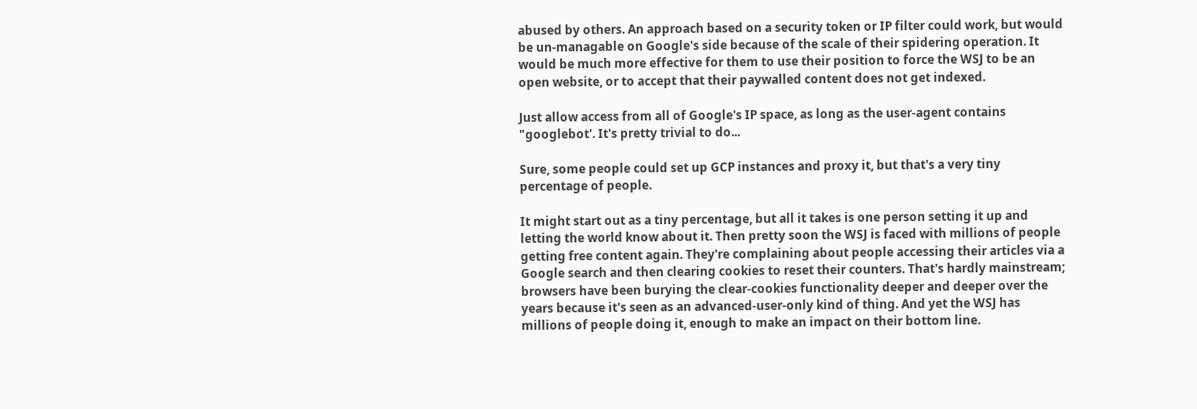abused by others. An approach based on a security token or IP filter could work, but would be un-managable on Google's side because of the scale of their spidering operation. It would be much more effective for them to use their position to force the WSJ to be an open website, or to accept that their paywalled content does not get indexed.

Just allow access from all of Google's IP space, as long as the user-agent contains "googlebot'. It's pretty trivial to do...

Sure, some people could set up GCP instances and proxy it, but that's a very tiny percentage of people.

It might start out as a tiny percentage, but all it takes is one person setting it up and letting the world know about it. Then pretty soon the WSJ is faced with millions of people getting free content again. They're complaining about people accessing their articles via a Google search and then clearing cookies to reset their counters. That's hardly mainstream; browsers have been burying the clear-cookies functionality deeper and deeper over the years because it's seen as an advanced-user-only kind of thing. And yet the WSJ has millions of people doing it, enough to make an impact on their bottom line.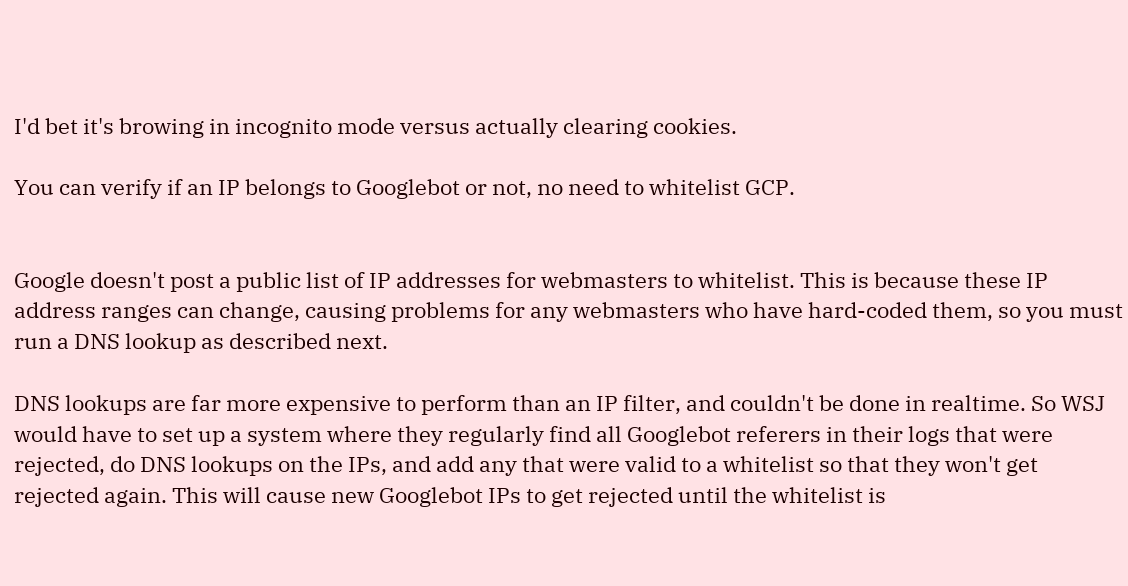I'd bet it's browing in incognito mode versus actually clearing cookies.

You can verify if an IP belongs to Googlebot or not, no need to whitelist GCP.


Google doesn't post a public list of IP addresses for webmasters to whitelist. This is because these IP address ranges can change, causing problems for any webmasters who have hard-coded them, so you must run a DNS lookup as described next.

DNS lookups are far more expensive to perform than an IP filter, and couldn't be done in realtime. So WSJ would have to set up a system where they regularly find all Googlebot referers in their logs that were rejected, do DNS lookups on the IPs, and add any that were valid to a whitelist so that they won't get rejected again. This will cause new Googlebot IPs to get rejected until the whitelist is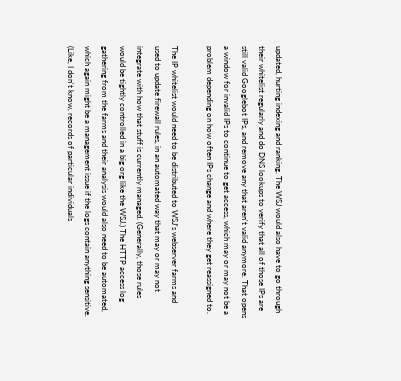updated, hurting indexing and ranking. The WSJ would also have to go through their whitelist regularly and do DNS lookups to verify that all of those IPs are still valid Googlebot IPs, and remove any that aren't valid anymore. That opens a window for invalid IPs to continue to get access, which may or may not be a problem depending on how often IPs change and where they get reassigned to.

The IP whitelist would need to be distributed to WSJ's webserver farms and used to update firewall rules, in an automated way that may or may not integrate with how that stuff is currently managed. (Generally, those rules would be tightly controlled in a big org like the WSJ.) The HTTP access log gathering from the farms and their analysis would also need to be automated, which again might be a management issue if the logs contain anything sensitive. (Like, I don't know, records of particular individuals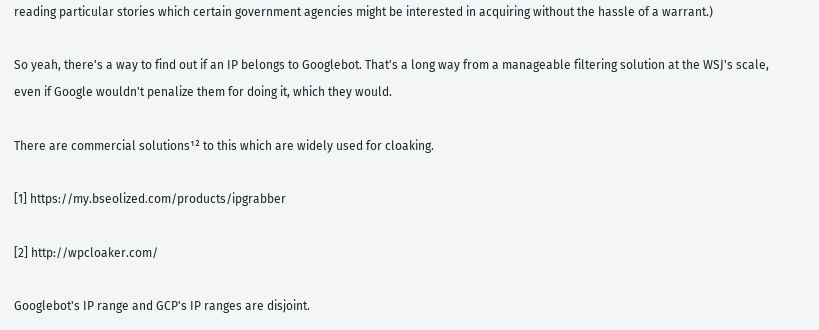reading particular stories which certain government agencies might be interested in acquiring without the hassle of a warrant.)

So yeah, there's a way to find out if an IP belongs to Googlebot. That's a long way from a manageable filtering solution at the WSJ's scale, even if Google wouldn't penalize them for doing it, which they would.

There are commercial solutions¹² to this which are widely used for cloaking.

[1] https://my.bseolized.com/products/ipgrabber

[2] http://wpcloaker.com/

Googlebot's IP range and GCP's IP ranges are disjoint.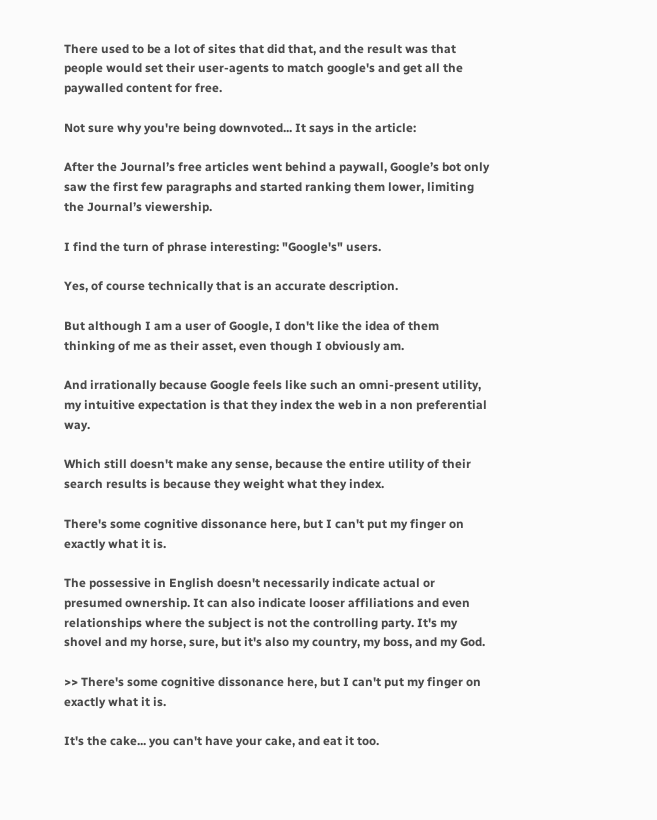There used to be a lot of sites that did that, and the result was that people would set their user-agents to match google's and get all the paywalled content for free.

Not sure why you're being downvoted... It says in the article:

After the Journal’s free articles went behind a paywall, Google’s bot only saw the first few paragraphs and started ranking them lower, limiting the Journal’s viewership.

I find the turn of phrase interesting: "Google's" users.

Yes, of course technically that is an accurate description.

But although I am a user of Google, I don't like the idea of them thinking of me as their asset, even though I obviously am.

And irrationally because Google feels like such an omni-present utility, my intuitive expectation is that they index the web in a non preferential way.

Which still doesn't make any sense, because the entire utility of their search results is because they weight what they index.

There's some cognitive dissonance here, but I can't put my finger on exactly what it is.

The possessive in English doesn't necessarily indicate actual or presumed ownership. It can also indicate looser affiliations and even relationships where the subject is not the controlling party. It's my shovel and my horse, sure, but it's also my country, my boss, and my God.

>> There's some cognitive dissonance here, but I can't put my finger on exactly what it is.

It's the cake... you can't have your cake, and eat it too.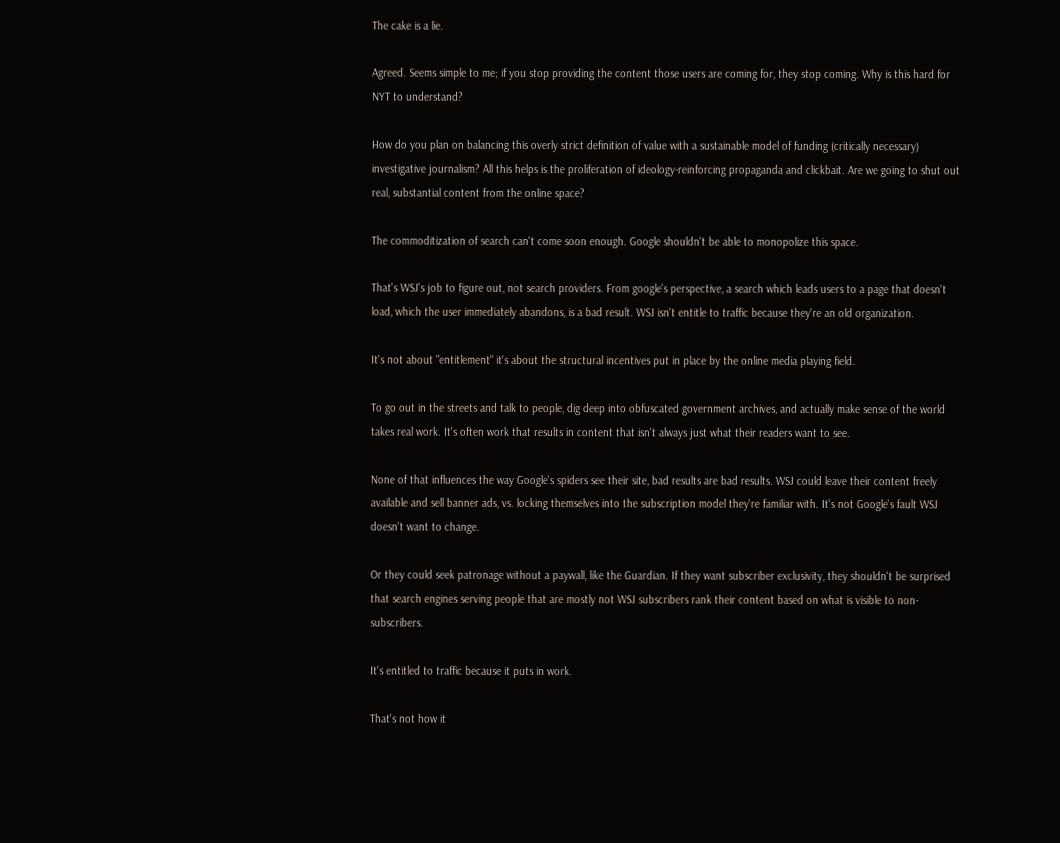The cake is a lie.

Agreed. Seems simple to me; if you stop providing the content those users are coming for, they stop coming. Why is this hard for NYT to understand?

How do you plan on balancing this overly strict definition of value with a sustainable model of funding (critically necessary) investigative journalism? All this helps is the proliferation of ideology-reinforcing propaganda and clickbait. Are we going to shut out real, substantial content from the online space?

The commoditization of search can't come soon enough. Google shouldn't be able to monopolize this space.

That's WSJ's job to figure out, not search providers. From google's perspective, a search which leads users to a page that doesn't load, which the user immediately abandons, is a bad result. WSJ isn't entitle to traffic because they're an old organization.

It's not about "entitlement" it's about the structural incentives put in place by the online media playing field.

To go out in the streets and talk to people, dig deep into obfuscated government archives, and actually make sense of the world takes real work. It's often work that results in content that isn't always just what their readers want to see.

None of that influences the way Google's spiders see their site, bad results are bad results. WSJ could leave their content freely available and sell banner ads, vs. locking themselves into the subscription model they're familiar with. It's not Google's fault WSJ doesn't want to change.

Or they could seek patronage without a paywall, like the Guardian. If they want subscriber exclusivity, they shouldn't be surprised that search engines serving people that are mostly not WSJ subscribers rank their content based on what is visible to non-subscribers.

It's entitled to traffic because it puts in work.

That's not how it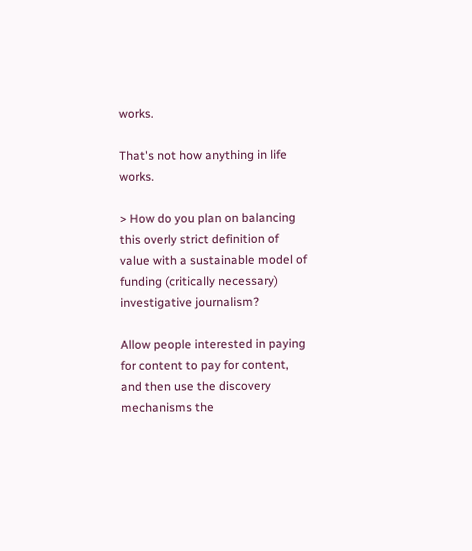works.

That's not how anything in life works.

> How do you plan on balancing this overly strict definition of value with a sustainable model of funding (critically necessary) investigative journalism?

Allow people interested in paying for content to pay for content, and then use the discovery mechanisms the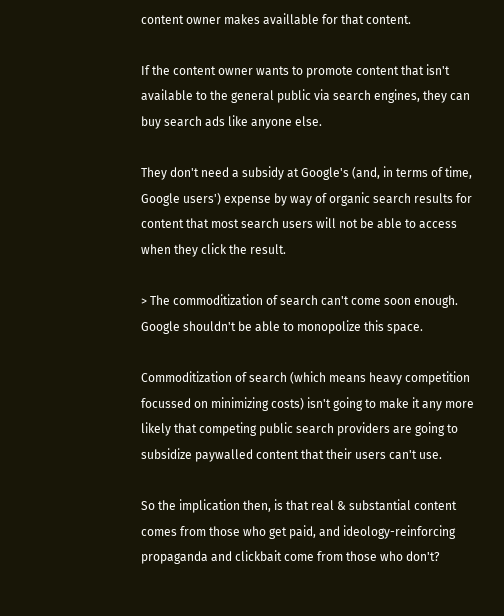content owner makes availlable for that content.

If the content owner wants to promote content that isn't available to the general public via search engines, they can buy search ads like anyone else.

They don't need a subsidy at Google's (and, in terms of time, Google users') expense by way of organic search results for content that most search users will not be able to access when they click the result.

> The commoditization of search can't come soon enough. Google shouldn't be able to monopolize this space.

Commoditization of search (which means heavy competition focussed on minimizing costs) isn't going to make it any more likely that competing public search providers are going to subsidize paywalled content that their users can't use.

So the implication then, is that real & substantial content comes from those who get paid, and ideology-reinforcing propaganda and clickbait come from those who don't?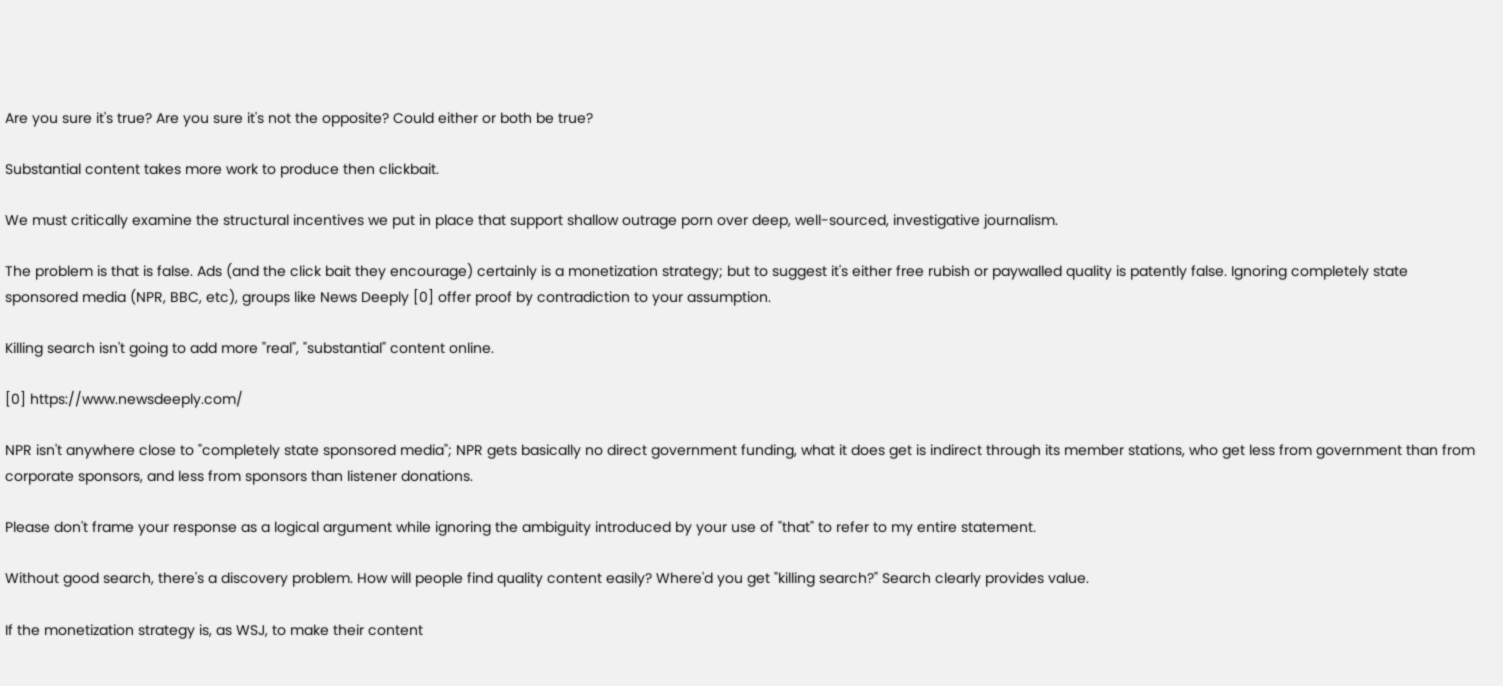Are you sure it's true? Are you sure it's not the opposite? Could either or both be true?

Substantial content takes more work to produce then clickbait.

We must critically examine the structural incentives we put in place that support shallow outrage porn over deep, well-sourced, investigative journalism.

The problem is that is false. Ads (and the click bait they encourage) certainly is a monetization strategy; but to suggest it's either free rubish or paywalled quality is patently false. Ignoring completely state sponsored media (NPR, BBC, etc), groups like News Deeply [0] offer proof by contradiction to your assumption.

Killing search isn't going to add more "real", "substantial" content online.

[0] https://www.newsdeeply.com/

NPR isn't anywhere close to "completely state sponsored media"; NPR gets basically no direct government funding, what it does get is indirect through its member stations, who get less from government than from corporate sponsors, and less from sponsors than listener donations.

Please don't frame your response as a logical argument while ignoring the ambiguity introduced by your use of "that" to refer to my entire statement.

Without good search, there's a discovery problem. How will people find quality content easily? Where'd you get "killing search?" Search clearly provides value.

If the monetization strategy is, as WSJ, to make their content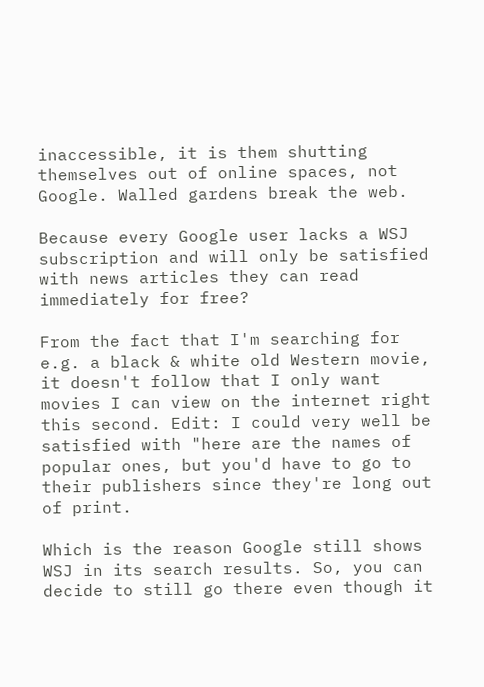inaccessible, it is them shutting themselves out of online spaces, not Google. Walled gardens break the web.

Because every Google user lacks a WSJ subscription and will only be satisfied with news articles they can read immediately for free?

From the fact that I'm searching for e.g. a black & white old Western movie, it doesn't follow that I only want movies I can view on the internet right this second. Edit: I could very well be satisfied with "here are the names of popular ones, but you'd have to go to their publishers since they're long out of print.

Which is the reason Google still shows WSJ in its search results. So, you can decide to still go there even though it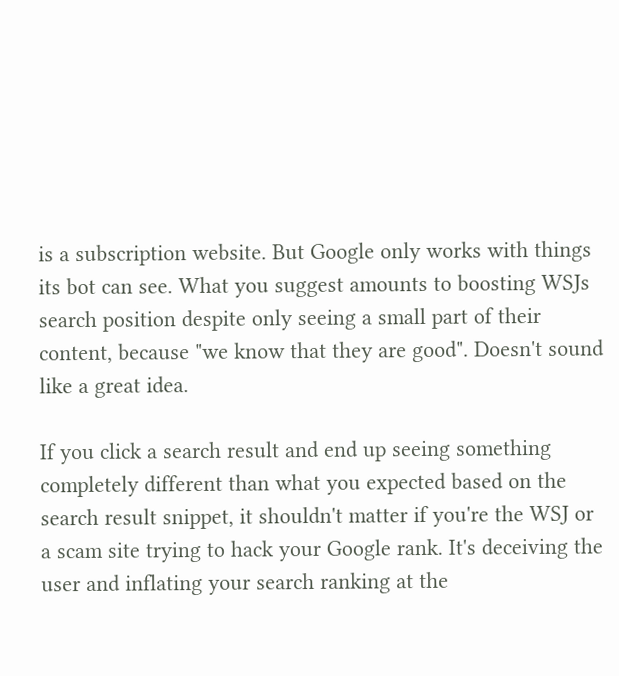is a subscription website. But Google only works with things its bot can see. What you suggest amounts to boosting WSJs search position despite only seeing a small part of their content, because "we know that they are good". Doesn't sound like a great idea.

If you click a search result and end up seeing something completely different than what you expected based on the search result snippet, it shouldn't matter if you're the WSJ or a scam site trying to hack your Google rank. It's deceiving the user and inflating your search ranking at the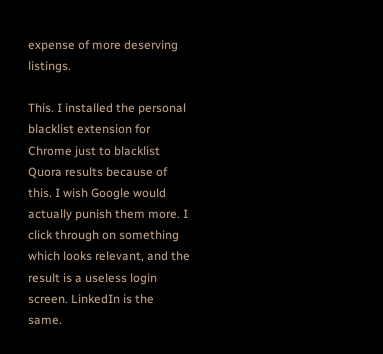expense of more deserving listings.

This. I installed the personal blacklist extension for Chrome just to blacklist Quora results because of this. I wish Google would actually punish them more. I click through on something which looks relevant, and the result is a useless login screen. LinkedIn is the same.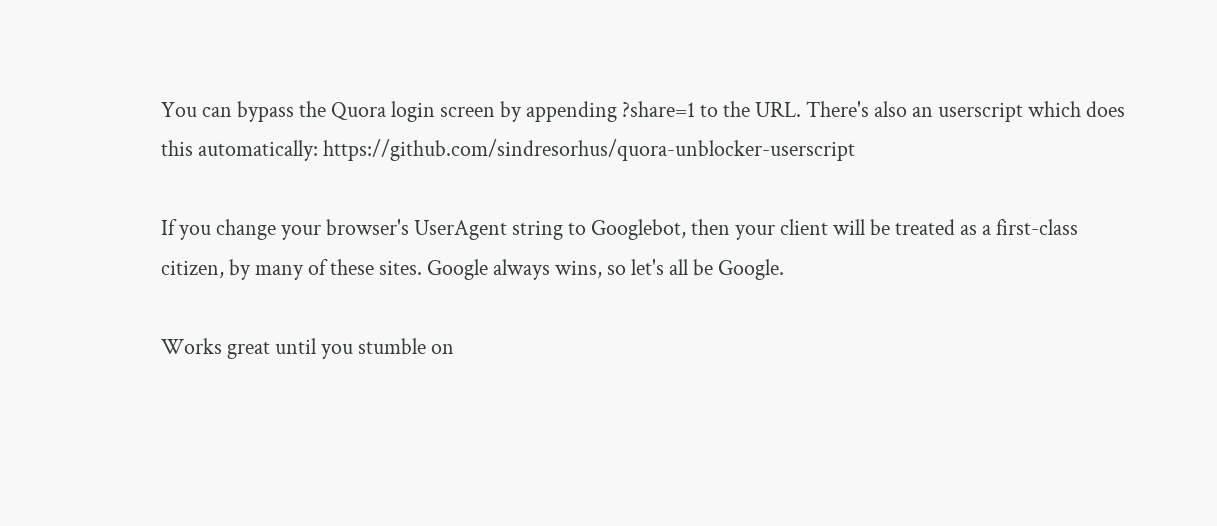You can bypass the Quora login screen by appending ?share=1 to the URL. There's also an userscript which does this automatically: https://github.com/sindresorhus/quora-unblocker-userscript

If you change your browser's UserAgent string to Googlebot, then your client will be treated as a first-class citizen, by many of these sites. Google always wins, so let's all be Google.

Works great until you stumble on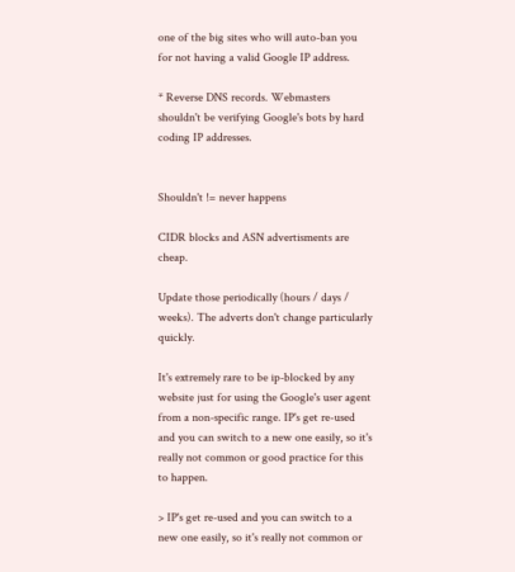one of the big sites who will auto-ban you for not having a valid Google IP address.

* Reverse DNS records. Webmasters shouldn't be verifying Google's bots by hard coding IP addresses.


Shouldn't != never happens

CIDR blocks and ASN advertisments are cheap.

Update those periodically (hours / days / weeks). The adverts don't change particularly quickly.

It's extremely rare to be ip-blocked by any website just for using the Google's user agent from a non-specific range. IP's get re-used and you can switch to a new one easily, so it's really not common or good practice for this to happen.

> IP's get re-used and you can switch to a new one easily, so it's really not common or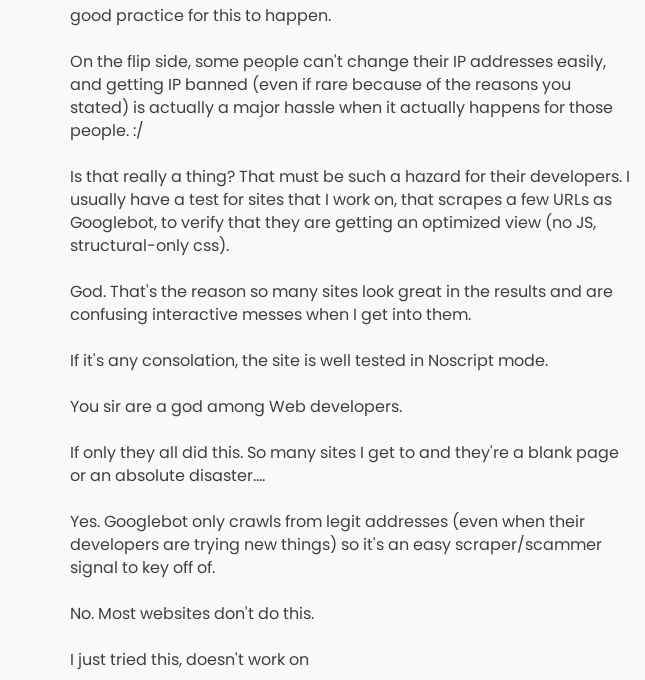good practice for this to happen.

On the flip side, some people can't change their IP addresses easily, and getting IP banned (even if rare because of the reasons you stated) is actually a major hassle when it actually happens for those people. :/

Is that really a thing? That must be such a hazard for their developers. I usually have a test for sites that I work on, that scrapes a few URLs as Googlebot, to verify that they are getting an optimized view (no JS, structural-only css).

God. That's the reason so many sites look great in the results and are confusing interactive messes when I get into them.

If it's any consolation, the site is well tested in Noscript mode.

You sir are a god among Web developers.

If only they all did this. So many sites I get to and they're a blank page or an absolute disaster....

Yes. Googlebot only crawls from legit addresses (even when their developers are trying new things) so it's an easy scraper/scammer signal to key off of.

No. Most websites don't do this.

I just tried this, doesn't work on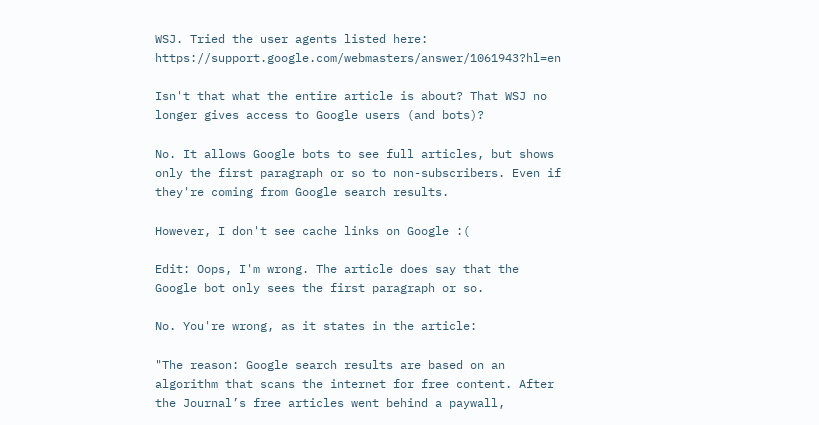WSJ. Tried the user agents listed here: https://support.google.com/webmasters/answer/1061943?hl=en

Isn't that what the entire article is about? That WSJ no longer gives access to Google users (and bots)?

No. It allows Google bots to see full articles, but shows only the first paragraph or so to non-subscribers. Even if they're coming from Google search results.

However, I don't see cache links on Google :(

Edit: Oops, I'm wrong. The article does say that the Google bot only sees the first paragraph or so.

No. You're wrong, as it states in the article:

"The reason: Google search results are based on an algorithm that scans the internet for free content. After the Journal’s free articles went behind a paywall,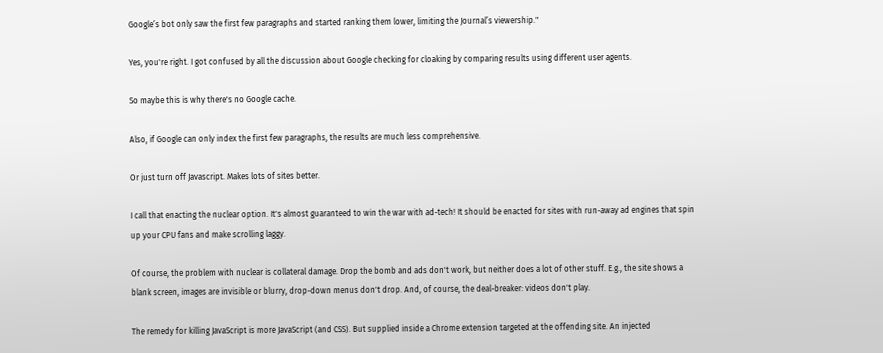Google’s bot only saw the first few paragraphs and started ranking them lower, limiting the Journal’s viewership."

Yes, you're right. I got confused by all the discussion about Google checking for cloaking by comparing results using different user agents.

So maybe this is why there's no Google cache.

Also, if Google can only index the first few paragraphs, the results are much less comprehensive.

Or just turn off Javascript. Makes lots of sites better.

I call that enacting the nuclear option. It's almost guaranteed to win the war with ad-tech! It should be enacted for sites with run-away ad engines that spin up your CPU fans and make scrolling laggy.

Of course, the problem with nuclear is collateral damage. Drop the bomb and ads don't work, but neither does a lot of other stuff. E.g., the site shows a blank screen, images are invisible or blurry, drop-down menus don't drop. And, of course, the deal-breaker: videos don't play.

The remedy for killing JavaScript is more JavaScript (and CSS). But supplied inside a Chrome extension targeted at the offending site. An injected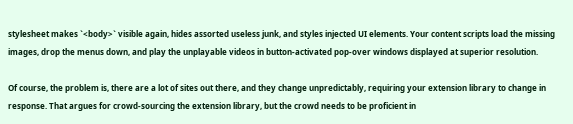stylesheet makes `<body>` visible again, hides assorted useless junk, and styles injected UI elements. Your content scripts load the missing images, drop the menus down, and play the unplayable videos in button-activated pop-over windows displayed at superior resolution.

Of course, the problem is, there are a lot of sites out there, and they change unpredictably, requiring your extension library to change in response. That argues for crowd-sourcing the extension library, but the crowd needs to be proficient in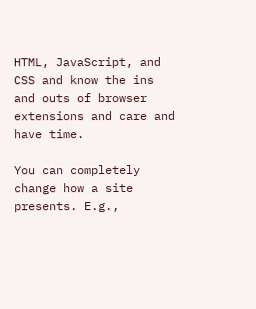HTML, JavaScript, and CSS and know the ins and outs of browser extensions and care and have time.

You can completely change how a site presents. E.g.,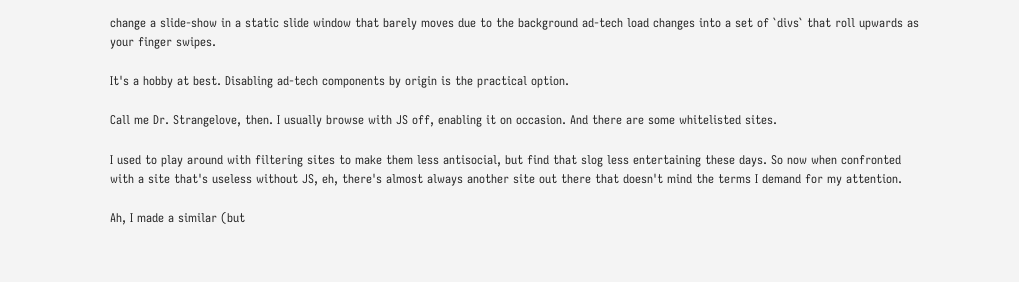change a slide-show in a static slide window that barely moves due to the background ad-tech load changes into a set of `divs` that roll upwards as your finger swipes.

It's a hobby at best. Disabling ad-tech components by origin is the practical option.

Call me Dr. Strangelove, then. I usually browse with JS off, enabling it on occasion. And there are some whitelisted sites.

I used to play around with filtering sites to make them less antisocial, but find that slog less entertaining these days. So now when confronted with a site that's useless without JS, eh, there's almost always another site out there that doesn't mind the terms I demand for my attention.

Ah, I made a similar (but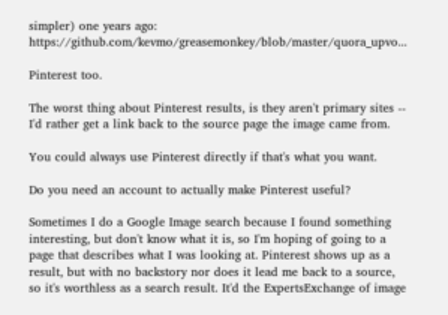simpler) one years ago: https://github.com/kevmo/greasemonkey/blob/master/quora_upvo...

Pinterest too.

The worst thing about Pinterest results, is they aren't primary sites -- I'd rather get a link back to the source page the image came from.

You could always use Pinterest directly if that's what you want.

Do you need an account to actually make Pinterest useful?

Sometimes I do a Google Image search because I found something interesting, but don't know what it is, so I'm hoping of going to a page that describes what I was looking at. Pinterest shows up as a result, but with no backstory nor does it lead me back to a source, so it's worthless as a search result. It'd the ExpertsExchange of image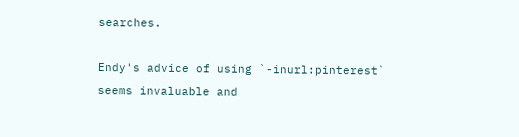searches.

Endy's advice of using `-inurl:pinterest` seems invaluable and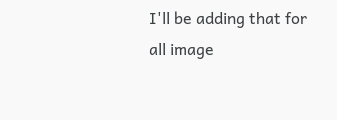I'll be adding that for all image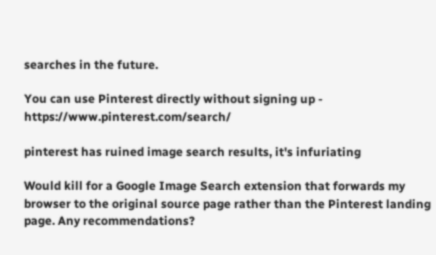searches in the future.

You can use Pinterest directly without signing up - https://www.pinterest.com/search/

pinterest has ruined image search results, it's infuriating

Would kill for a Google Image Search extension that forwards my browser to the original source page rather than the Pinterest landing page. Any recommendations?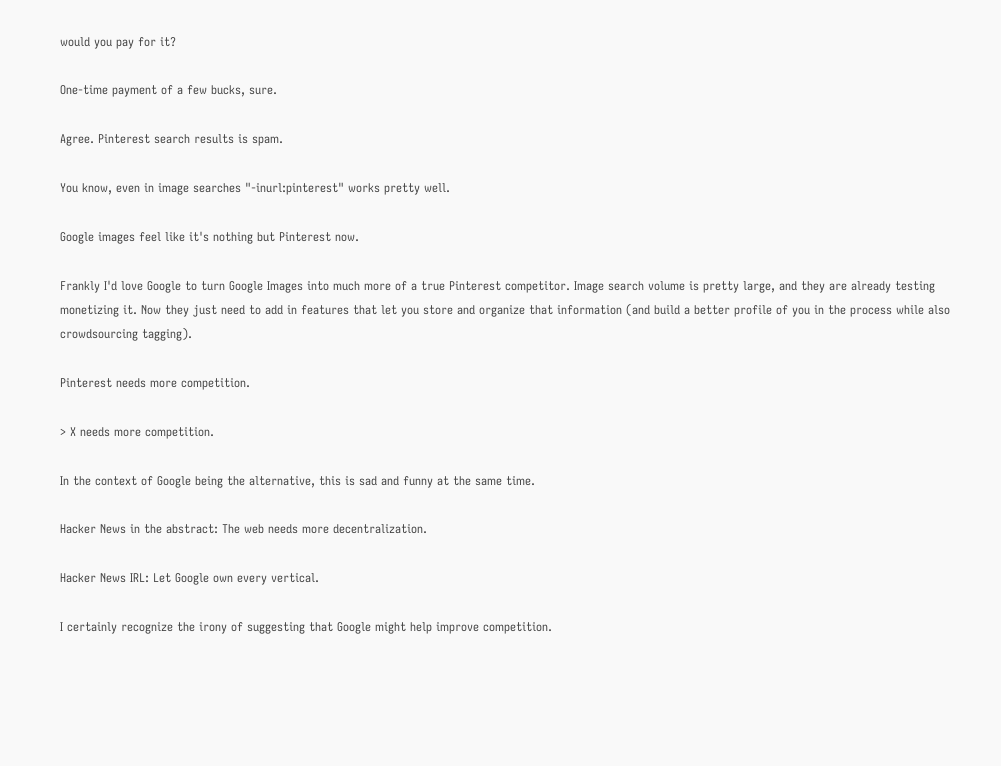would you pay for it?

One-time payment of a few bucks, sure.

Agree. Pinterest search results is spam.

You know, even in image searches "-inurl:pinterest" works pretty well.

Google images feel like it's nothing but Pinterest now.

Frankly I'd love Google to turn Google Images into much more of a true Pinterest competitor. Image search volume is pretty large, and they are already testing monetizing it. Now they just need to add in features that let you store and organize that information (and build a better profile of you in the process while also crowdsourcing tagging).

Pinterest needs more competition.

> X needs more competition.

In the context of Google being the alternative, this is sad and funny at the same time.

Hacker News in the abstract: The web needs more decentralization.

Hacker News IRL: Let Google own every vertical.

I certainly recognize the irony of suggesting that Google might help improve competition.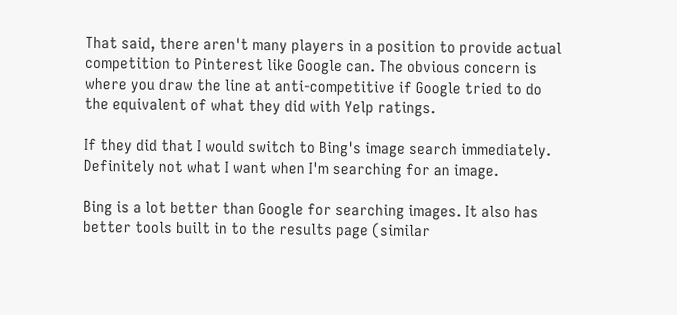That said, there aren't many players in a position to provide actual competition to Pinterest like Google can. The obvious concern is where you draw the line at anti-competitive if Google tried to do the equivalent of what they did with Yelp ratings.

If they did that I would switch to Bing's image search immediately. Definitely not what I want when I'm searching for an image.

Bing is a lot better than Google for searching images. It also has better tools built in to the results page (similar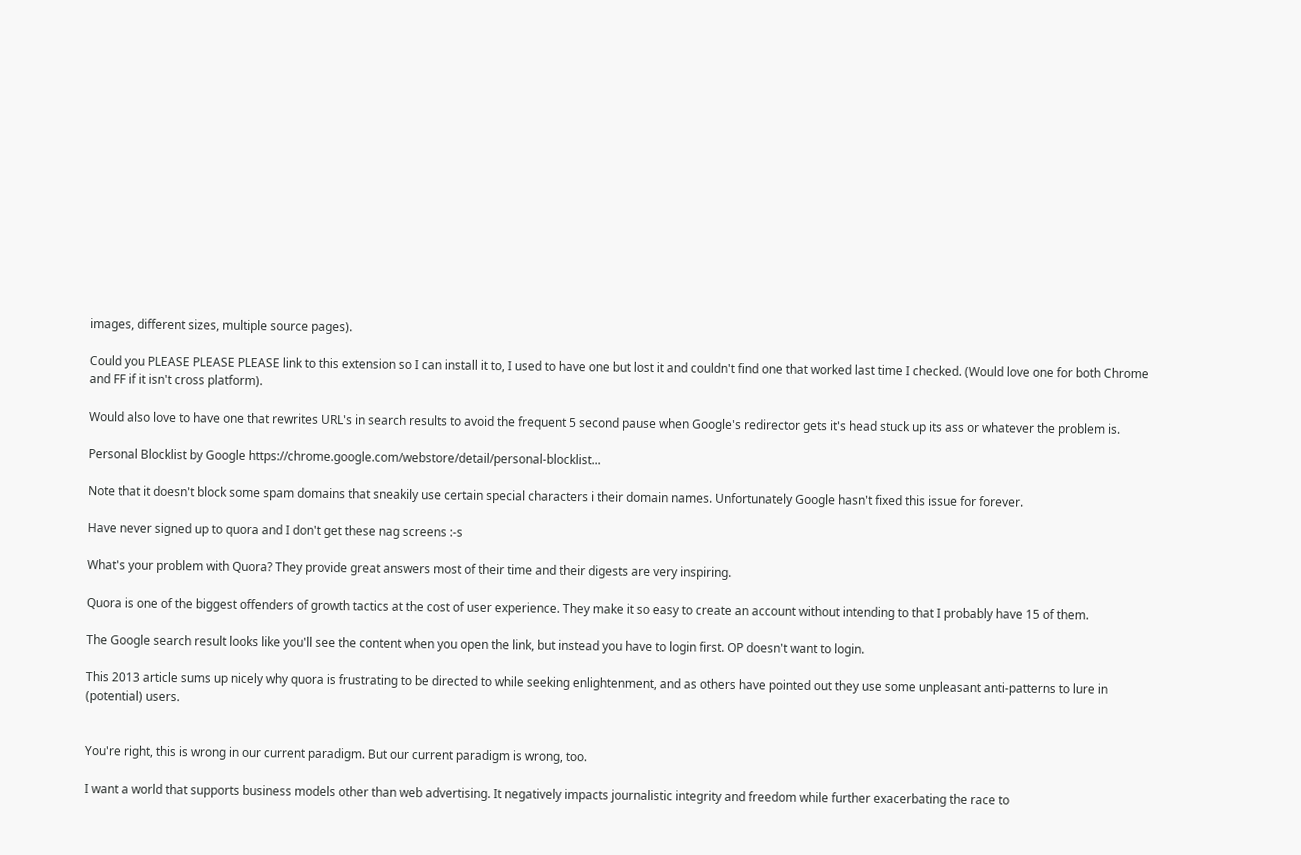images, different sizes, multiple source pages).

Could you PLEASE PLEASE PLEASE link to this extension so I can install it to, I used to have one but lost it and couldn't find one that worked last time I checked. (Would love one for both Chrome and FF if it isn't cross platform).

Would also love to have one that rewrites URL's in search results to avoid the frequent 5 second pause when Google's redirector gets it's head stuck up its ass or whatever the problem is.

Personal Blocklist by Google https://chrome.google.com/webstore/detail/personal-blocklist...

Note that it doesn't block some spam domains that sneakily use certain special characters i their domain names. Unfortunately Google hasn't fixed this issue for forever.

Have never signed up to quora and I don't get these nag screens :-s

What's your problem with Quora? They provide great answers most of their time and their digests are very inspiring.

Quora is one of the biggest offenders of growth tactics at the cost of user experience. They make it so easy to create an account without intending to that I probably have 15 of them.

The Google search result looks like you'll see the content when you open the link, but instead you have to login first. OP doesn't want to login.

This 2013 article sums up nicely why quora is frustrating to be directed to while seeking enlightenment, and as others have pointed out they use some unpleasant anti-patterns to lure in (potential) users.


You're right, this is wrong in our current paradigm. But our current paradigm is wrong, too.

I want a world that supports business models other than web advertising. It negatively impacts journalistic integrity and freedom while further exacerbating the race to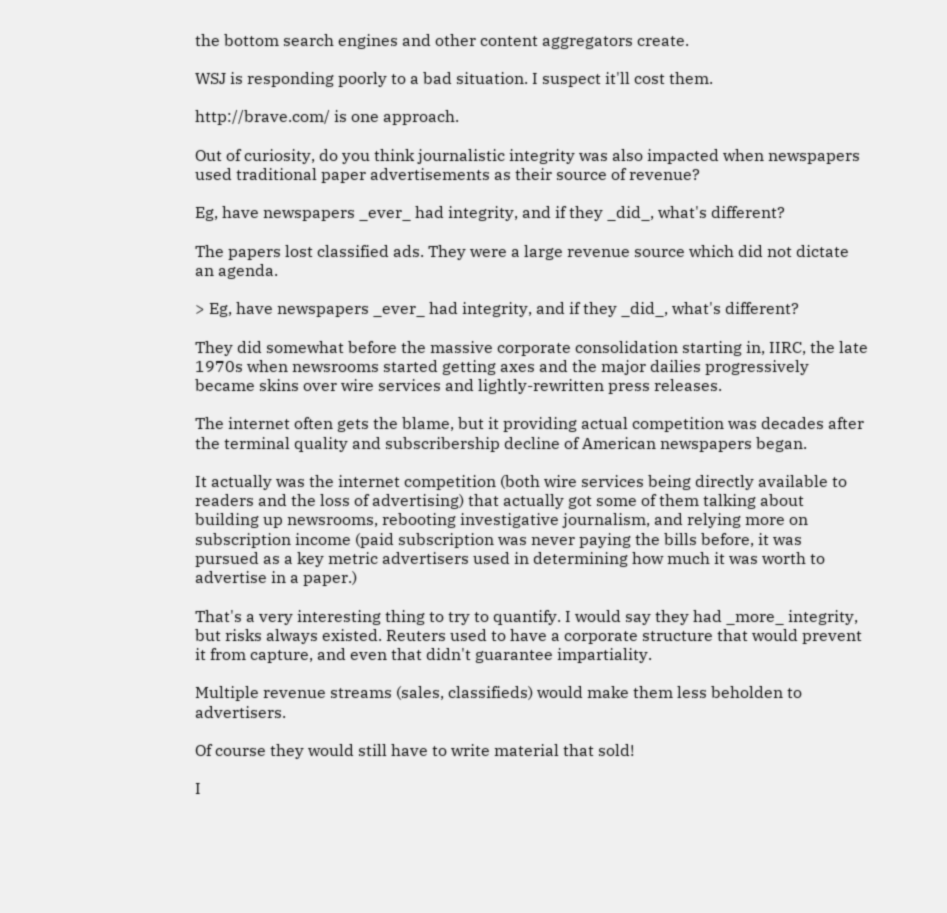the bottom search engines and other content aggregators create.

WSJ is responding poorly to a bad situation. I suspect it'll cost them.

http://brave.com/ is one approach.

Out of curiosity, do you think journalistic integrity was also impacted when newspapers used traditional paper advertisements as their source of revenue?

Eg, have newspapers _ever_ had integrity, and if they _did_, what's different?

The papers lost classified ads. They were a large revenue source which did not dictate an agenda.

> Eg, have newspapers _ever_ had integrity, and if they _did_, what's different?

They did somewhat before the massive corporate consolidation starting in, IIRC, the late 1970s when newsrooms started getting axes and the major dailies progressively became skins over wire services and lightly-rewritten press releases.

The internet often gets the blame, but it providing actual competition was decades after the terminal quality and subscribership decline of American newspapers began.

It actually was the internet competition (both wire services being directly available to readers and the loss of advertising) that actually got some of them talking about building up newsrooms, rebooting investigative journalism, and relying more on subscription income (paid subscription was never paying the bills before, it was pursued as a key metric advertisers used in determining how much it was worth to advertise in a paper.)

That's a very interesting thing to try to quantify. I would say they had _more_ integrity, but risks always existed. Reuters used to have a corporate structure that would prevent it from capture, and even that didn't guarantee impartiality.

Multiple revenue streams (sales, classifieds) would make them less beholden to advertisers.

Of course they would still have to write material that sold!

I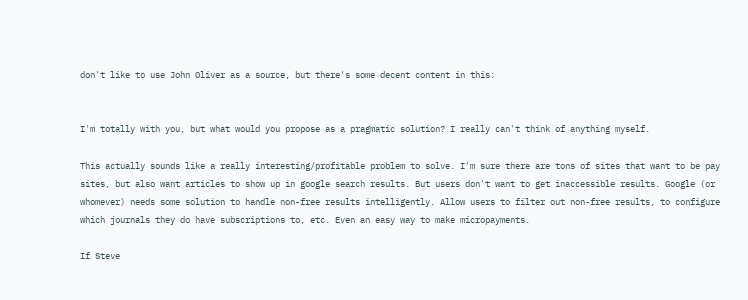don't like to use John Oliver as a source, but there's some decent content in this:


I'm totally with you, but what would you propose as a pragmatic solution? I really can't think of anything myself.

This actually sounds like a really interesting/profitable problem to solve. I'm sure there are tons of sites that want to be pay sites, but also want articles to show up in google search results. But users don't want to get inaccessible results. Google (or whomever) needs some solution to handle non-free results intelligently. Allow users to filter out non-free results, to configure which journals they do have subscriptions to, etc. Even an easy way to make micropayments.

If Steve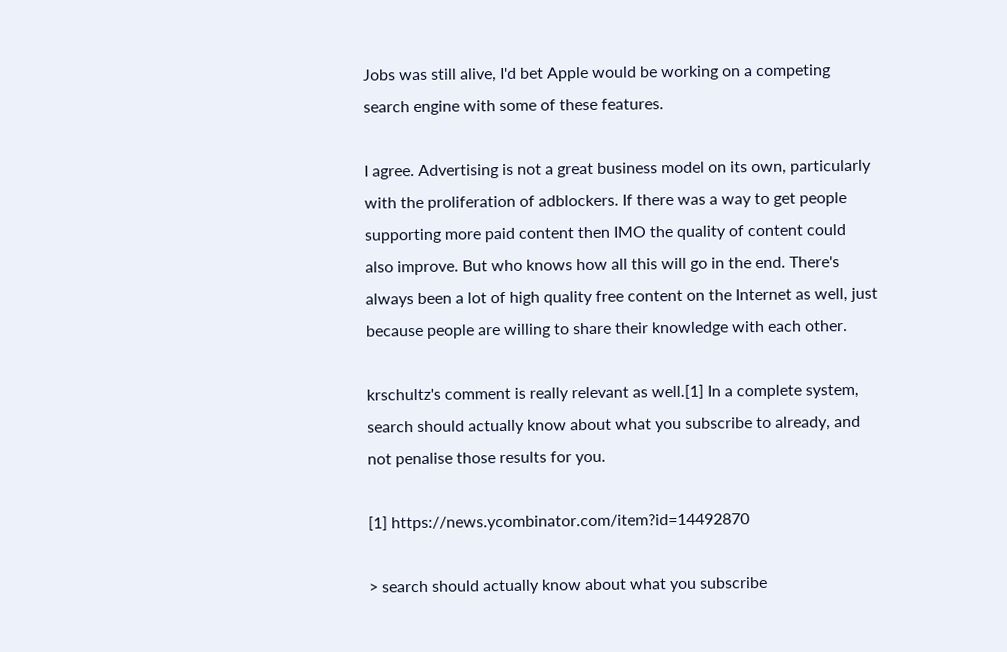Jobs was still alive, I'd bet Apple would be working on a competing search engine with some of these features.

I agree. Advertising is not a great business model on its own, particularly with the proliferation of adblockers. If there was a way to get people supporting more paid content then IMO the quality of content could also improve. But who knows how all this will go in the end. There's always been a lot of high quality free content on the Internet as well, just because people are willing to share their knowledge with each other.

krschultz's comment is really relevant as well.[1] In a complete system, search should actually know about what you subscribe to already, and not penalise those results for you.

[1] https://news.ycombinator.com/item?id=14492870

> search should actually know about what you subscribe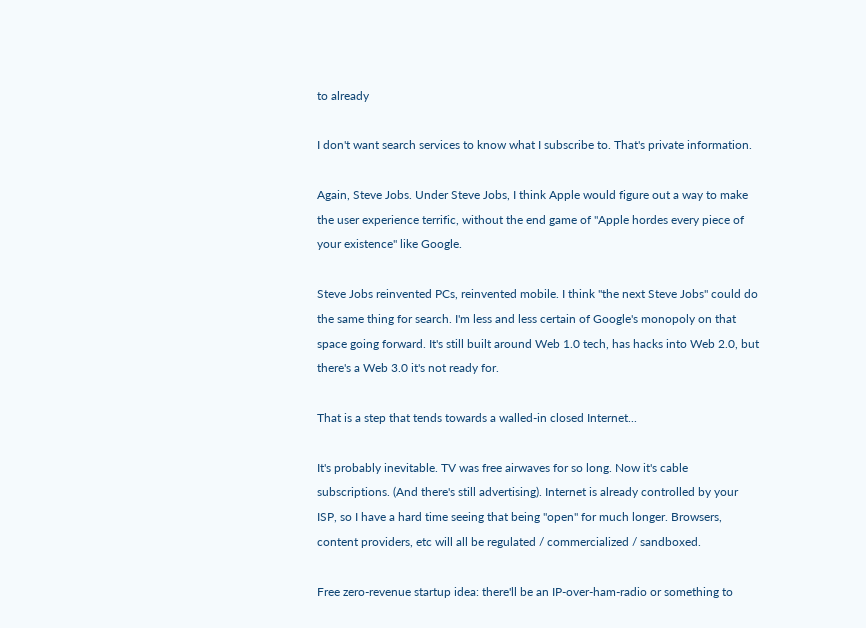to already

I don't want search services to know what I subscribe to. That's private information.

Again, Steve Jobs. Under Steve Jobs, I think Apple would figure out a way to make the user experience terrific, without the end game of "Apple hordes every piece of your existence" like Google.

Steve Jobs reinvented PCs, reinvented mobile. I think "the next Steve Jobs" could do the same thing for search. I'm less and less certain of Google's monopoly on that space going forward. It's still built around Web 1.0 tech, has hacks into Web 2.0, but there's a Web 3.0 it's not ready for.

That is a step that tends towards a walled-in closed Internet...

It's probably inevitable. TV was free airwaves for so long. Now it's cable subscriptions. (And there's still advertising). Internet is already controlled by your ISP, so I have a hard time seeing that being "open" for much longer. Browsers, content providers, etc will all be regulated / commercialized / sandboxed.

Free zero-revenue startup idea: there'll be an IP-over-ham-radio or something to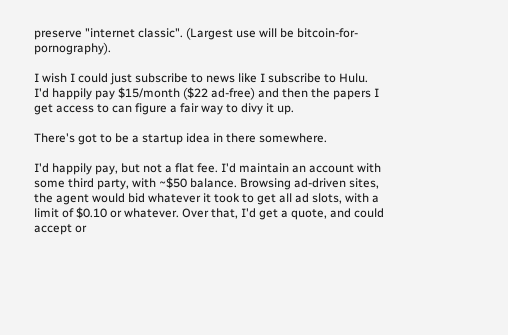preserve "internet classic". (Largest use will be bitcoin-for-pornography).

I wish I could just subscribe to news like I subscribe to Hulu. I'd happily pay $15/month ($22 ad-free) and then the papers I get access to can figure a fair way to divy it up.

There's got to be a startup idea in there somewhere.

I'd happily pay, but not a flat fee. I'd maintain an account with some third party, with ~$50 balance. Browsing ad-driven sites, the agent would bid whatever it took to get all ad slots, with a limit of $0.10 or whatever. Over that, I'd get a quote, and could accept or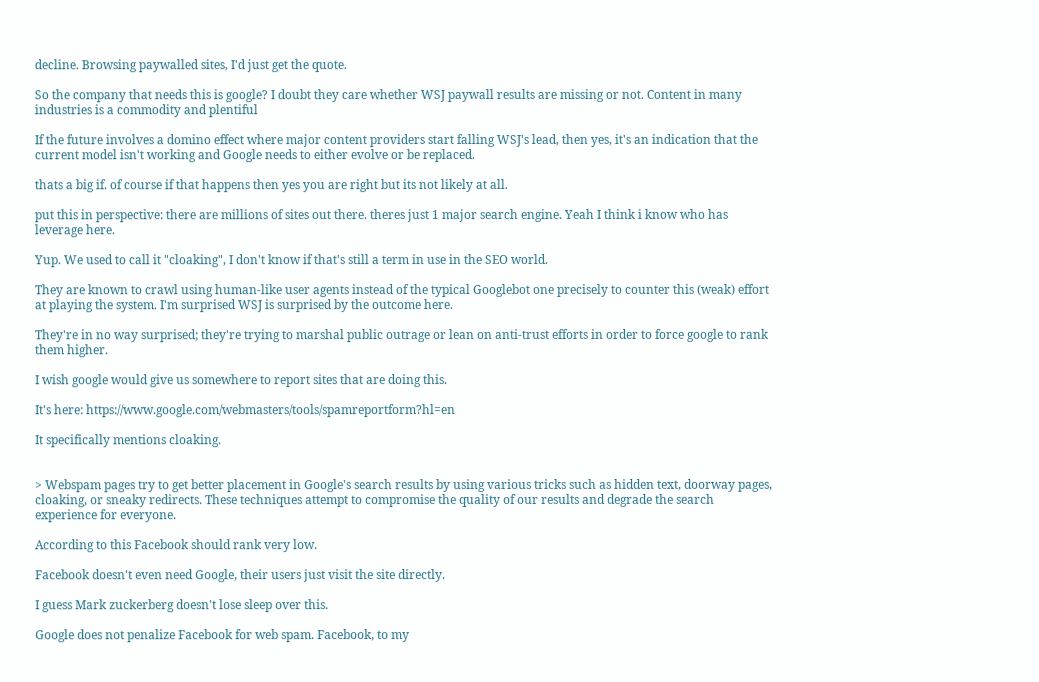decline. Browsing paywalled sites, I'd just get the quote.

So the company that needs this is google? I doubt they care whether WSJ paywall results are missing or not. Content in many industries is a commodity and plentiful

If the future involves a domino effect where major content providers start falling WSJ's lead, then yes, it's an indication that the current model isn't working and Google needs to either evolve or be replaced.

thats a big if. of course if that happens then yes you are right but its not likely at all.

put this in perspective: there are millions of sites out there. theres just 1 major search engine. Yeah I think i know who has leverage here.

Yup. We used to call it "cloaking", I don't know if that's still a term in use in the SEO world.

They are known to crawl using human-like user agents instead of the typical Googlebot one precisely to counter this (weak) effort at playing the system. I'm surprised WSJ is surprised by the outcome here.

They're in no way surprised; they're trying to marshal public outrage or lean on anti-trust efforts in order to force google to rank them higher.

I wish google would give us somewhere to report sites that are doing this.

It's here: https://www.google.com/webmasters/tools/spamreportform?hl=en

It specifically mentions cloaking.


> Webspam pages try to get better placement in Google's search results by using various tricks such as hidden text, doorway pages, cloaking, or sneaky redirects. These techniques attempt to compromise the quality of our results and degrade the search experience for everyone.

According to this Facebook should rank very low.

Facebook doesn't even need Google, their users just visit the site directly.

I guess Mark zuckerberg doesn't lose sleep over this.

Google does not penalize Facebook for web spam. Facebook, to my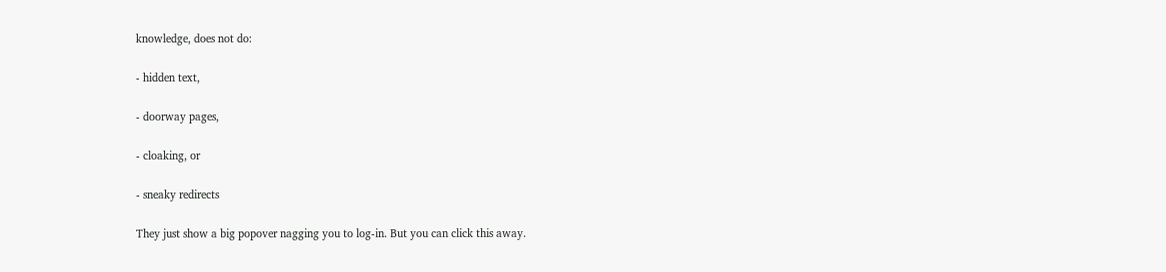knowledge, does not do:

- hidden text,

- doorway pages,

- cloaking, or

- sneaky redirects

They just show a big popover nagging you to log-in. But you can click this away.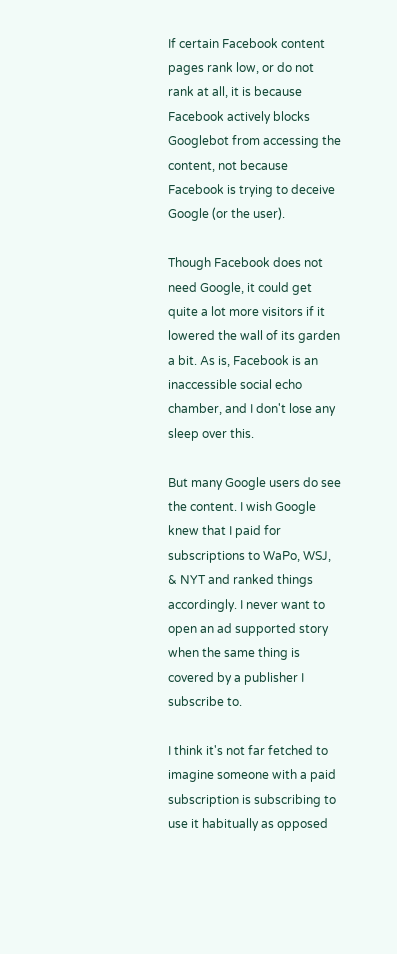If certain Facebook content pages rank low, or do not rank at all, it is because Facebook actively blocks Googlebot from accessing the content, not because Facebook is trying to deceive Google (or the user).

Though Facebook does not need Google, it could get quite a lot more visitors if it lowered the wall of its garden a bit. As is, Facebook is an inaccessible social echo chamber, and I don't lose any sleep over this.

But many Google users do see the content. I wish Google knew that I paid for subscriptions to WaPo, WSJ, & NYT and ranked things accordingly. I never want to open an ad supported story when the same thing is covered by a publisher I subscribe to.

I think it's not far fetched to imagine someone with a paid subscription is subscribing to use it habitually as opposed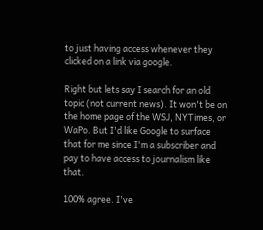to just having access whenever they clicked on a link via google.

Right but lets say I search for an old topic (not current news). It won't be on the home page of the WSJ, NYTimes, or WaPo. But I'd like Google to surface that for me since I'm a subscriber and pay to have access to journalism like that.

100% agree. I've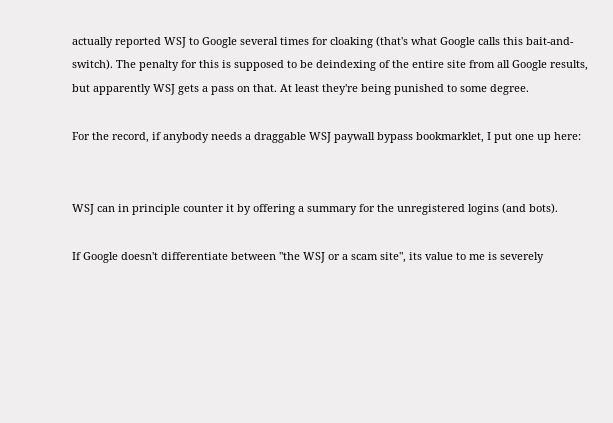actually reported WSJ to Google several times for cloaking (that's what Google calls this bait-and-switch). The penalty for this is supposed to be deindexing of the entire site from all Google results, but apparently WSJ gets a pass on that. At least they're being punished to some degree.

For the record, if anybody needs a draggable WSJ paywall bypass bookmarklet, I put one up here:


WSJ can in principle counter it by offering a summary for the unregistered logins (and bots).

If Google doesn't differentiate between "the WSJ or a scam site", its value to me is severely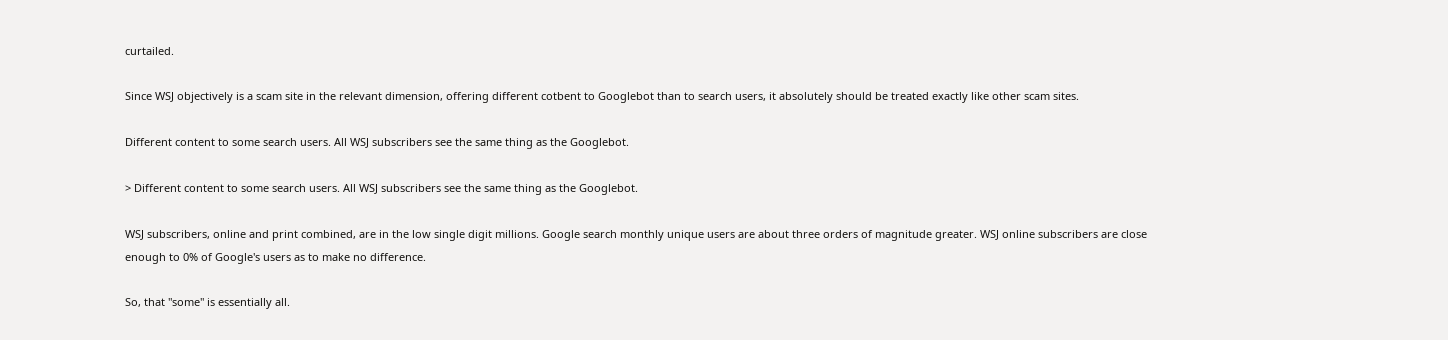curtailed.

Since WSJ objectively is a scam site in the relevant dimension, offering different cotbent to Googlebot than to search users, it absolutely should be treated exactly like other scam sites.

Different content to some search users. All WSJ subscribers see the same thing as the Googlebot.

> Different content to some search users. All WSJ subscribers see the same thing as the Googlebot.

WSJ subscribers, online and print combined, are in the low single digit millions. Google search monthly unique users are about three orders of magnitude greater. WSJ online subscribers are close enough to 0% of Google's users as to make no difference.

So, that "some" is essentially all.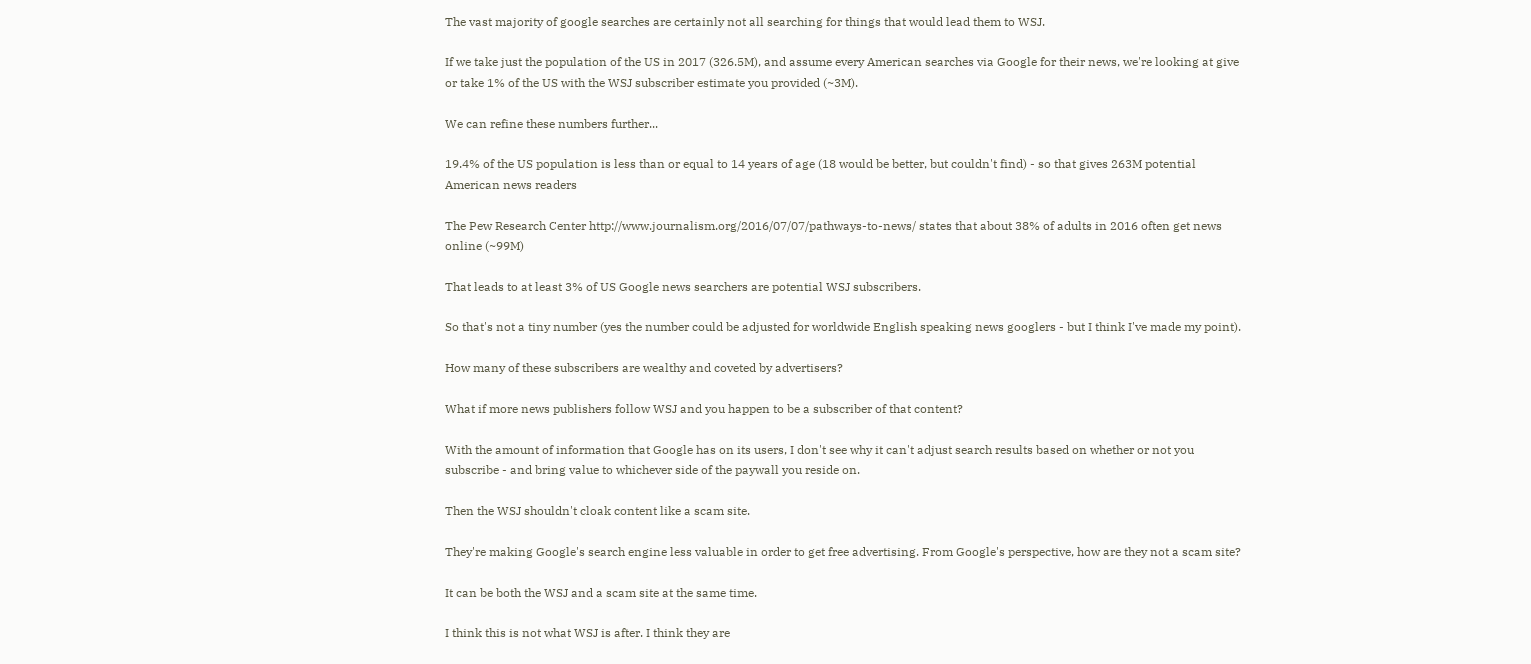The vast majority of google searches are certainly not all searching for things that would lead them to WSJ.

If we take just the population of the US in 2017 (326.5M), and assume every American searches via Google for their news, we're looking at give or take 1% of the US with the WSJ subscriber estimate you provided (~3M).

We can refine these numbers further...

19.4% of the US population is less than or equal to 14 years of age (18 would be better, but couldn't find) - so that gives 263M potential American news readers

The Pew Research Center http://www.journalism.org/2016/07/07/pathways-to-news/ states that about 38% of adults in 2016 often get news online (~99M)

That leads to at least 3% of US Google news searchers are potential WSJ subscribers.

So that's not a tiny number (yes the number could be adjusted for worldwide English speaking news googlers - but I think I've made my point).

How many of these subscribers are wealthy and coveted by advertisers?

What if more news publishers follow WSJ and you happen to be a subscriber of that content?

With the amount of information that Google has on its users, I don't see why it can't adjust search results based on whether or not you subscribe - and bring value to whichever side of the paywall you reside on.

Then the WSJ shouldn't cloak content like a scam site.

They're making Google's search engine less valuable in order to get free advertising. From Google's perspective, how are they not a scam site?

It can be both the WSJ and a scam site at the same time.

I think this is not what WSJ is after. I think they are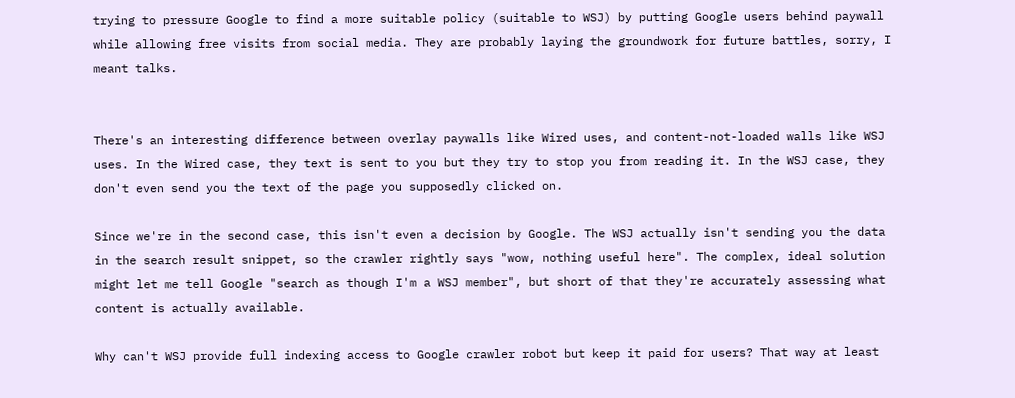trying to pressure Google to find a more suitable policy (suitable to WSJ) by putting Google users behind paywall while allowing free visits from social media. They are probably laying the groundwork for future battles, sorry, I meant talks.


There's an interesting difference between overlay paywalls like Wired uses, and content-not-loaded walls like WSJ uses. In the Wired case, they text is sent to you but they try to stop you from reading it. In the WSJ case, they don't even send you the text of the page you supposedly clicked on.

Since we're in the second case, this isn't even a decision by Google. The WSJ actually isn't sending you the data in the search result snippet, so the crawler rightly says "wow, nothing useful here". The complex, ideal solution might let me tell Google "search as though I'm a WSJ member", but short of that they're accurately assessing what content is actually available.

Why can't WSJ provide full indexing access to Google crawler robot but keep it paid for users? That way at least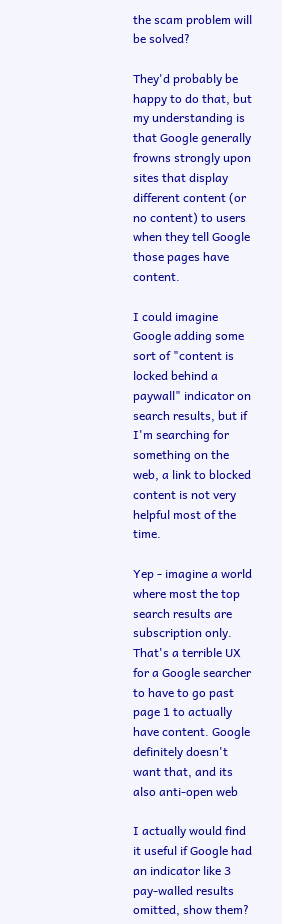the scam problem will be solved?

They'd probably be happy to do that, but my understanding is that Google generally frowns strongly upon sites that display different content (or no content) to users when they tell Google those pages have content.

I could imagine Google adding some sort of "content is locked behind a paywall" indicator on search results, but if I'm searching for something on the web, a link to blocked content is not very helpful most of the time.

Yep - imagine a world where most the top search results are subscription only. That's a terrible UX for a Google searcher to have to go past page 1 to actually have content. Google definitely doesn't want that, and its also anti-open web

I actually would find it useful if Google had an indicator like 3 pay-walled results omitted, show them?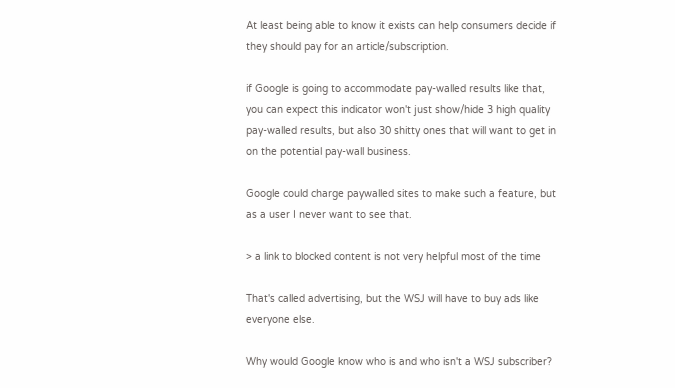At least being able to know it exists can help consumers decide if they should pay for an article/subscription.

if Google is going to accommodate pay-walled results like that, you can expect this indicator won't just show/hide 3 high quality pay-walled results, but also 30 shitty ones that will want to get in on the potential pay-wall business.

Google could charge paywalled sites to make such a feature, but as a user I never want to see that.

> a link to blocked content is not very helpful most of the time

That's called advertising, but the WSJ will have to buy ads like everyone else.

Why would Google know who is and who isn't a WSJ subscriber?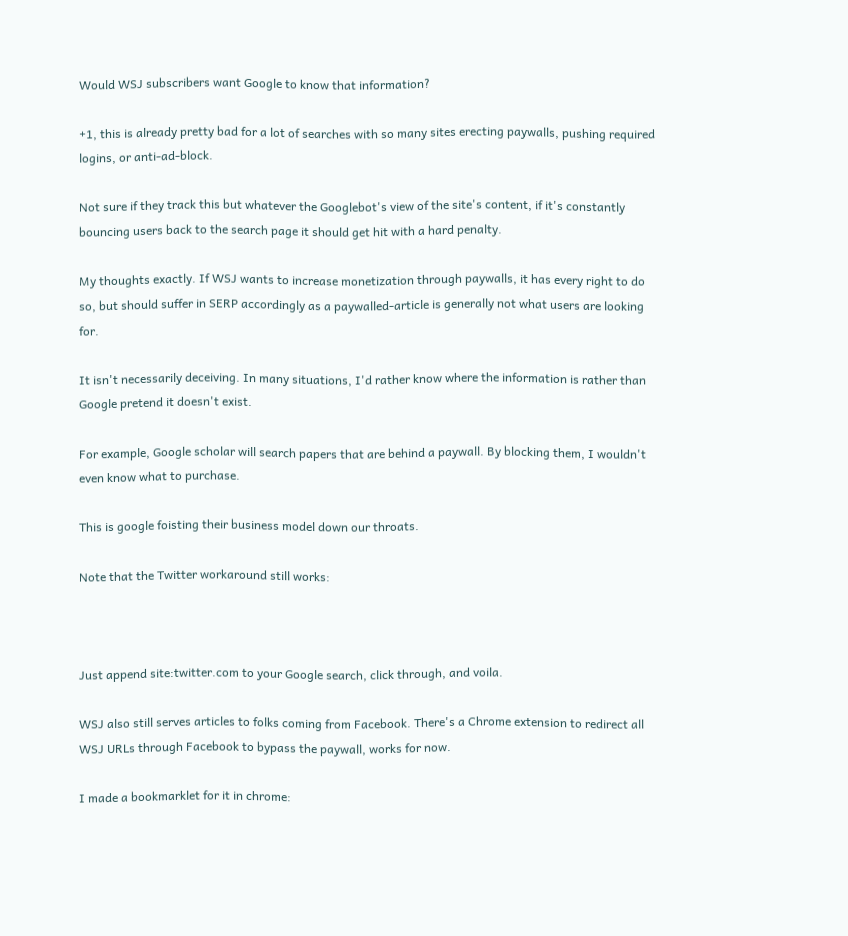Would WSJ subscribers want Google to know that information?

+1, this is already pretty bad for a lot of searches with so many sites erecting paywalls, pushing required logins, or anti-ad-block.

Not sure if they track this but whatever the Googlebot's view of the site's content, if it's constantly bouncing users back to the search page it should get hit with a hard penalty.

My thoughts exactly. If WSJ wants to increase monetization through paywalls, it has every right to do so, but should suffer in SERP accordingly as a paywalled-article is generally not what users are looking for.

It isn't necessarily deceiving. In many situations, I'd rather know where the information is rather than Google pretend it doesn't exist.

For example, Google scholar will search papers that are behind a paywall. By blocking them, I wouldn't even know what to purchase.

This is google foisting their business model down our throats.

Note that the Twitter workaround still works:



Just append site:twitter.com to your Google search, click through, and voila.

WSJ also still serves articles to folks coming from Facebook. There's a Chrome extension to redirect all WSJ URLs through Facebook to bypass the paywall, works for now.

I made a bookmarklet for it in chrome: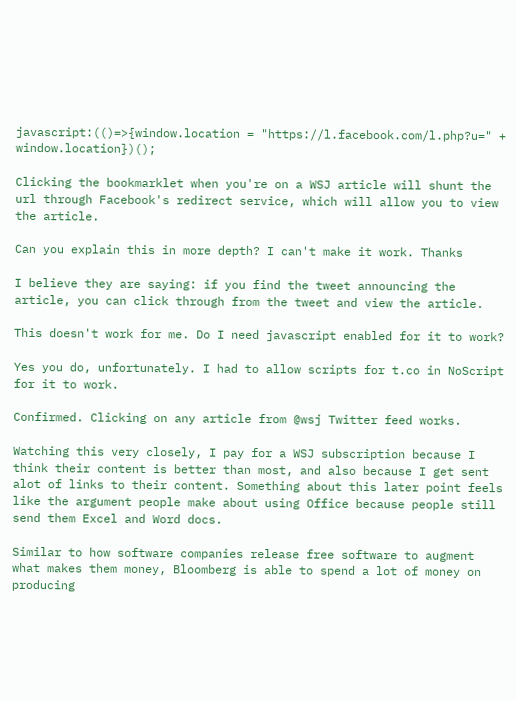javascript:(()=>{window.location = "https://l.facebook.com/l.php?u=" + window.location})();

Clicking the bookmarklet when you're on a WSJ article will shunt the url through Facebook's redirect service, which will allow you to view the article.

Can you explain this in more depth? I can't make it work. Thanks

I believe they are saying: if you find the tweet announcing the article, you can click through from the tweet and view the article.

This doesn't work for me. Do I need javascript enabled for it to work?

Yes you do, unfortunately. I had to allow scripts for t.co in NoScript for it to work.

Confirmed. Clicking on any article from @wsj Twitter feed works.

Watching this very closely, I pay for a WSJ subscription because I think their content is better than most, and also because I get sent alot of links to their content. Something about this later point feels like the argument people make about using Office because people still send them Excel and Word docs.

Similar to how software companies release free software to augment what makes them money, Bloomberg is able to spend a lot of money on producing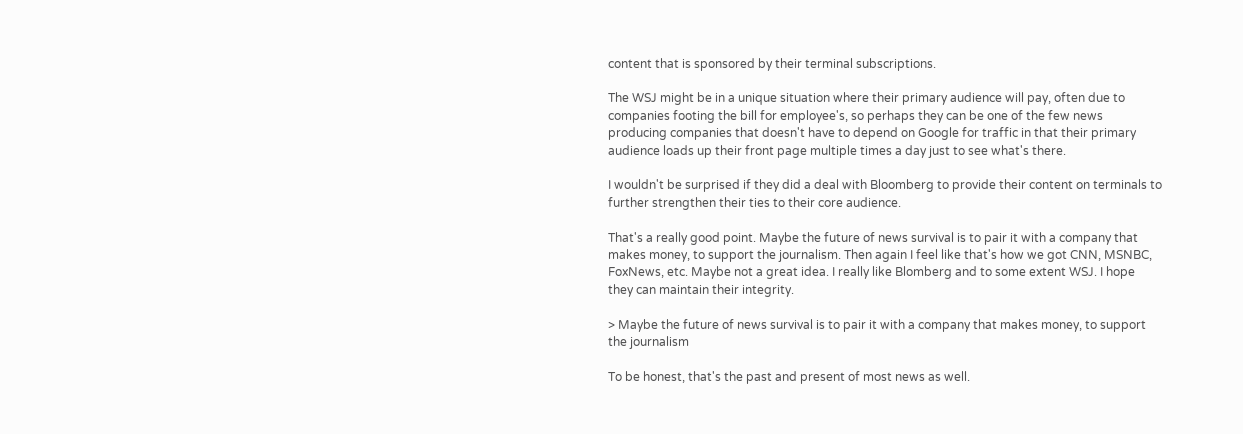content that is sponsored by their terminal subscriptions.

The WSJ might be in a unique situation where their primary audience will pay, often due to companies footing the bill for employee's, so perhaps they can be one of the few news producing companies that doesn't have to depend on Google for traffic in that their primary audience loads up their front page multiple times a day just to see what's there.

I wouldn't be surprised if they did a deal with Bloomberg to provide their content on terminals to further strengthen their ties to their core audience.

That's a really good point. Maybe the future of news survival is to pair it with a company that makes money, to support the journalism. Then again I feel like that's how we got CNN, MSNBC, FoxNews, etc. Maybe not a great idea. I really like Blomberg and to some extent WSJ. I hope they can maintain their integrity.

> Maybe the future of news survival is to pair it with a company that makes money, to support the journalism

To be honest, that's the past and present of most news as well.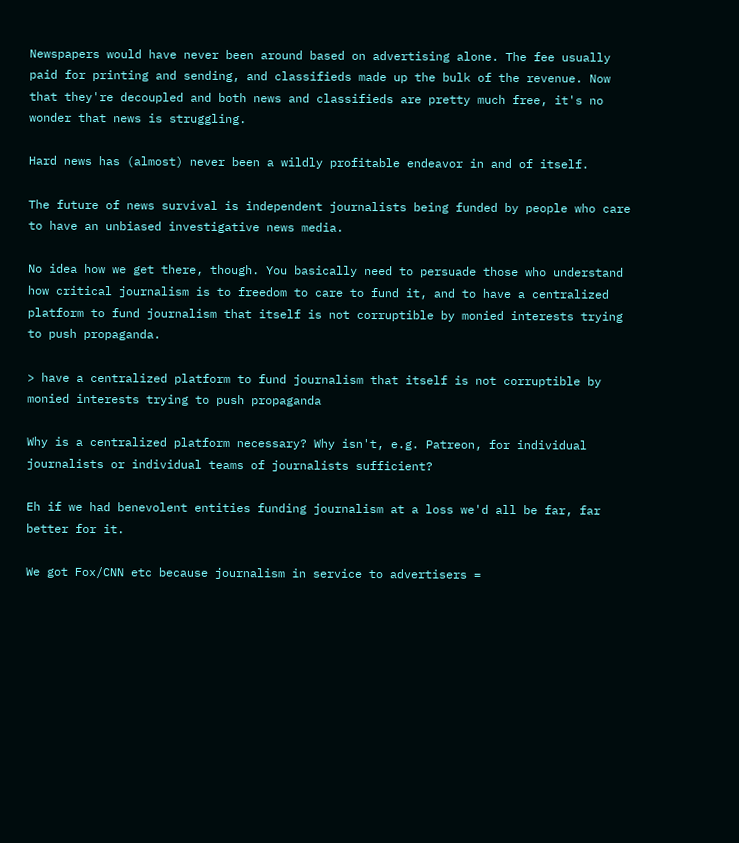Newspapers would have never been around based on advertising alone. The fee usually paid for printing and sending, and classifieds made up the bulk of the revenue. Now that they're decoupled and both news and classifieds are pretty much free, it's no wonder that news is struggling.

Hard news has (almost) never been a wildly profitable endeavor in and of itself.

The future of news survival is independent journalists being funded by people who care to have an unbiased investigative news media.

No idea how we get there, though. You basically need to persuade those who understand how critical journalism is to freedom to care to fund it, and to have a centralized platform to fund journalism that itself is not corruptible by monied interests trying to push propaganda.

> have a centralized platform to fund journalism that itself is not corruptible by monied interests trying to push propaganda

Why is a centralized platform necessary? Why isn't, e.g. Patreon, for individual journalists or individual teams of journalists sufficient?

Eh if we had benevolent entities funding journalism at a loss we'd all be far, far better for it.

We got Fox/CNN etc because journalism in service to advertisers =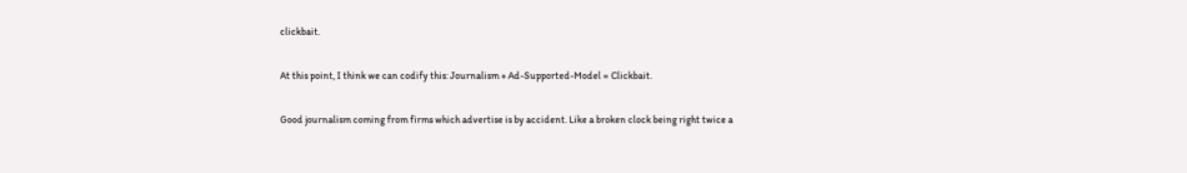clickbait.

At this point, I think we can codify this: Journalism + Ad-Supported-Model = Clickbait.

Good journalism coming from firms which advertise is by accident. Like a broken clock being right twice a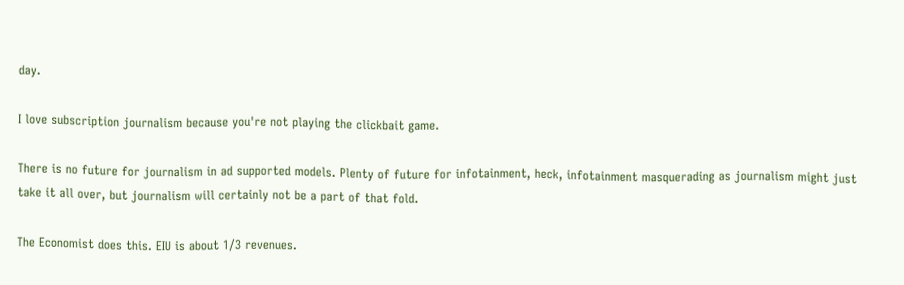day.

I love subscription journalism because you're not playing the clickbait game.

There is no future for journalism in ad supported models. Plenty of future for infotainment, heck, infotainment masquerading as journalism might just take it all over, but journalism will certainly not be a part of that fold.

The Economist does this. EIU is about 1/3 revenues.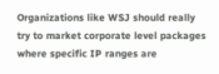Organizations like WSJ should really try to market corporate level packages where specific IP ranges are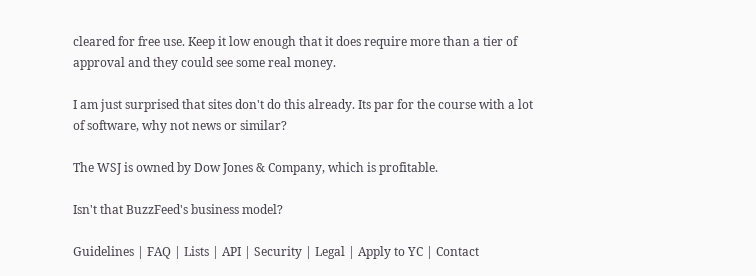cleared for free use. Keep it low enough that it does require more than a tier of approval and they could see some real money.

I am just surprised that sites don't do this already. Its par for the course with a lot of software, why not news or similar?

The WSJ is owned by Dow Jones & Company, which is profitable.

Isn't that BuzzFeed's business model?

Guidelines | FAQ | Lists | API | Security | Legal | Apply to YC | Contact